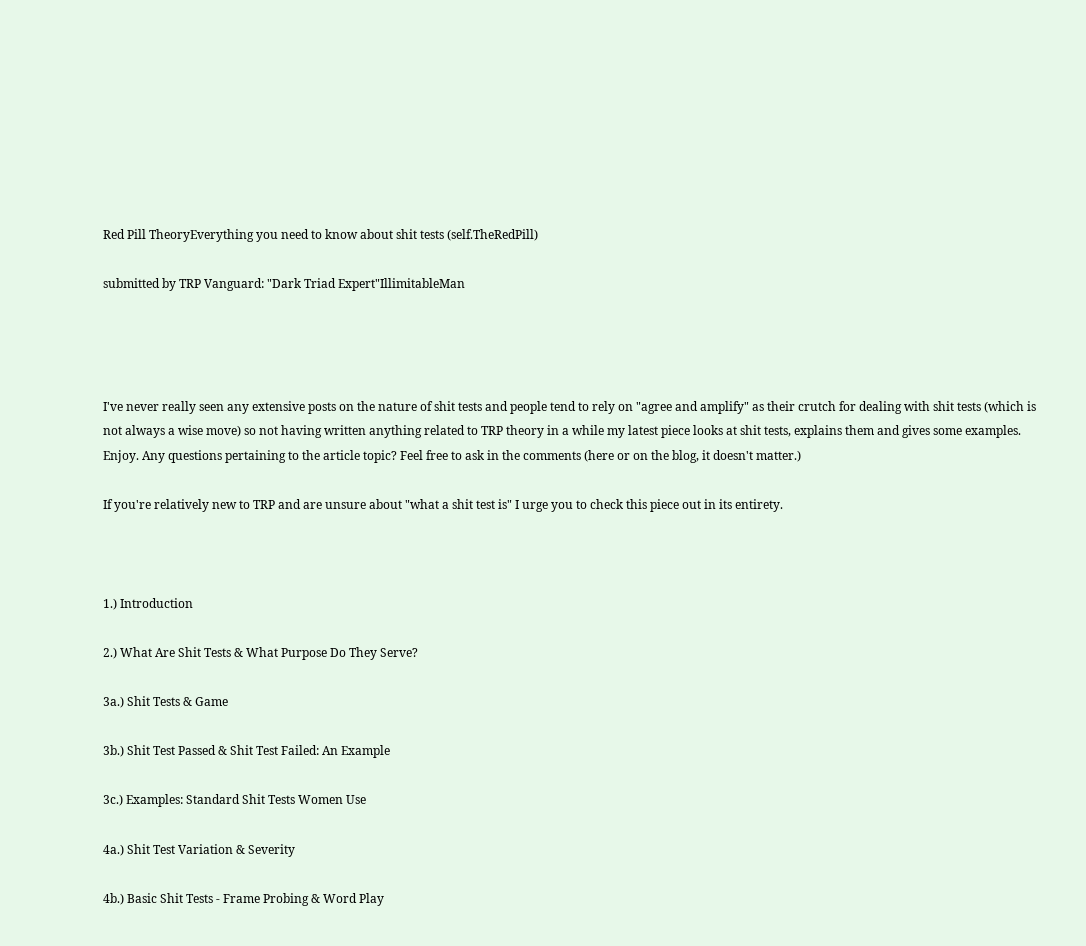Red Pill TheoryEverything you need to know about shit tests (self.TheRedPill)

submitted by TRP Vanguard: "Dark Triad Expert"IllimitableMan




I've never really seen any extensive posts on the nature of shit tests and people tend to rely on "agree and amplify" as their crutch for dealing with shit tests (which is not always a wise move) so not having written anything related to TRP theory in a while my latest piece looks at shit tests, explains them and gives some examples. Enjoy. Any questions pertaining to the article topic? Feel free to ask in the comments (here or on the blog, it doesn't matter.)

If you're relatively new to TRP and are unsure about "what a shit test is" I urge you to check this piece out in its entirety.



1.) Introduction

2.) What Are Shit Tests & What Purpose Do They Serve?

3a.) Shit Tests & Game

3b.) Shit Test Passed & Shit Test Failed: An Example

3c.) Examples: Standard Shit Tests Women Use

4a.) Shit Test Variation & Severity

4b.) Basic Shit Tests - Frame Probing & Word Play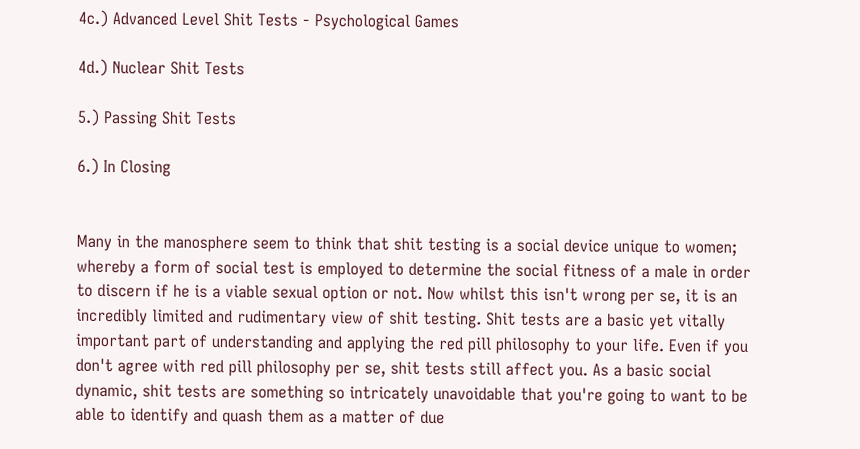4c.) Advanced Level Shit Tests - Psychological Games

4d.) Nuclear Shit Tests

5.) Passing Shit Tests

6.) In Closing


Many in the manosphere seem to think that shit testing is a social device unique to women; whereby a form of social test is employed to determine the social fitness of a male in order to discern if he is a viable sexual option or not. Now whilst this isn't wrong per se, it is an incredibly limited and rudimentary view of shit testing. Shit tests are a basic yet vitally important part of understanding and applying the red pill philosophy to your life. Even if you don't agree with red pill philosophy per se, shit tests still affect you. As a basic social dynamic, shit tests are something so intricately unavoidable that you're going to want to be able to identify and quash them as a matter of due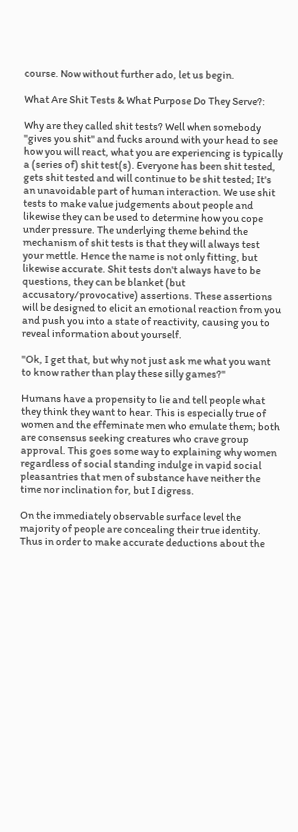course. Now without further ado, let us begin.

What Are Shit Tests & What Purpose Do They Serve?:

Why are they called shit tests? Well when somebody "gives you shit" and fucks around with your head to see how you will react, what you are experiencing is typically a (series of) shit test(s). Everyone has been shit tested, gets shit tested and will continue to be shit tested; It's an unavoidable part of human interaction. We use shit tests to make value judgements about people and likewise they can be used to determine how you cope under pressure. The underlying theme behind the mechanism of shit tests is that they will always test your mettle. Hence the name is not only fitting, but likewise accurate. Shit tests don't always have to be questions, they can be blanket (but accusatory/provocative) assertions. These assertions will be designed to elicit an emotional reaction from you and push you into a state of reactivity, causing you to reveal information about yourself.

"Ok, I get that, but why not just ask me what you want to know rather than play these silly games?"

Humans have a propensity to lie and tell people what they think they want to hear. This is especially true of women and the effeminate men who emulate them; both are consensus seeking creatures who crave group approval. This goes some way to explaining why women regardless of social standing indulge in vapid social pleasantries that men of substance have neither the time nor inclination for, but I digress.

On the immediately observable surface level the majority of people are concealing their true identity. Thus in order to make accurate deductions about the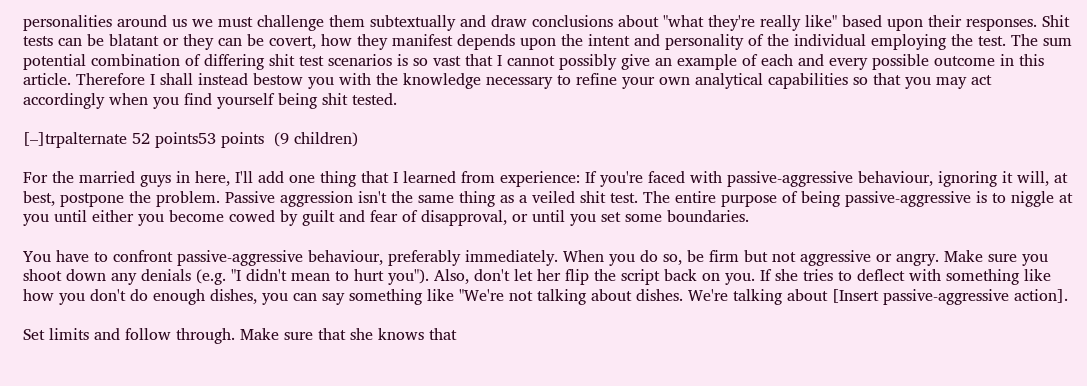personalities around us we must challenge them subtextually and draw conclusions about "what they're really like" based upon their responses. Shit tests can be blatant or they can be covert, how they manifest depends upon the intent and personality of the individual employing the test. The sum potential combination of differing shit test scenarios is so vast that I cannot possibly give an example of each and every possible outcome in this article. Therefore I shall instead bestow you with the knowledge necessary to refine your own analytical capabilities so that you may act accordingly when you find yourself being shit tested.

[–]trpalternate 52 points53 points  (9 children)

For the married guys in here, I'll add one thing that I learned from experience: If you're faced with passive-aggressive behaviour, ignoring it will, at best, postpone the problem. Passive aggression isn't the same thing as a veiled shit test. The entire purpose of being passive-aggressive is to niggle at you until either you become cowed by guilt and fear of disapproval, or until you set some boundaries.

You have to confront passive-aggressive behaviour, preferably immediately. When you do so, be firm but not aggressive or angry. Make sure you shoot down any denials (e.g. "I didn't mean to hurt you"). Also, don't let her flip the script back on you. If she tries to deflect with something like how you don't do enough dishes, you can say something like "We're not talking about dishes. We're talking about [Insert passive-aggressive action].

Set limits and follow through. Make sure that she knows that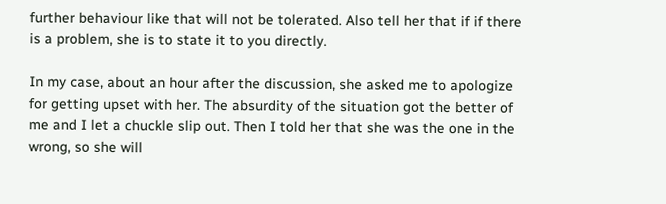further behaviour like that will not be tolerated. Also tell her that if if there is a problem, she is to state it to you directly.

In my case, about an hour after the discussion, she asked me to apologize for getting upset with her. The absurdity of the situation got the better of me and I let a chuckle slip out. Then I told her that she was the one in the wrong, so she will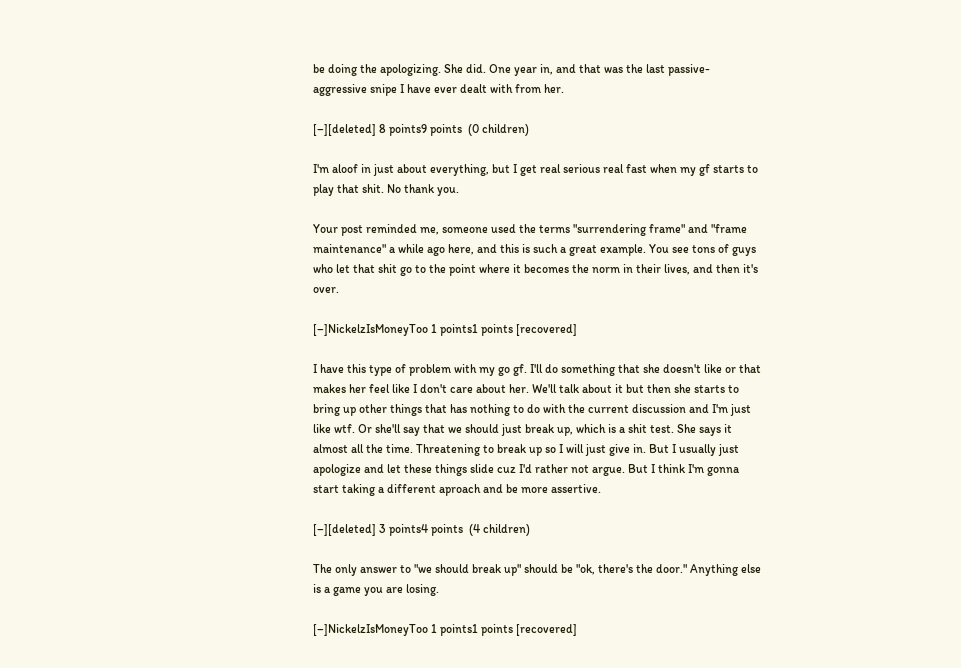be doing the apologizing. She did. One year in, and that was the last passive-aggressive snipe I have ever dealt with from her.

[–][deleted] 8 points9 points  (0 children)

I'm aloof in just about everything, but I get real serious real fast when my gf starts to play that shit. No thank you.

Your post reminded me, someone used the terms "surrendering frame" and "frame maintenance" a while ago here, and this is such a great example. You see tons of guys who let that shit go to the point where it becomes the norm in their lives, and then it's over.

[–]NickelzIsMoneyToo 1 points1 points [recovered]

I have this type of problem with my go gf. I'll do something that she doesn't like or that makes her feel like I don't care about her. We'll talk about it but then she starts to bring up other things that has nothing to do with the current discussion and I'm just like wtf. Or she'll say that we should just break up, which is a shit test. She says it almost all the time. Threatening to break up so I will just give in. But I usually just apologize and let these things slide cuz I'd rather not argue. But I think I'm gonna start taking a different aproach and be more assertive.

[–][deleted] 3 points4 points  (4 children)

The only answer to "we should break up" should be "ok, there's the door." Anything else is a game you are losing.

[–]NickelzIsMoneyToo 1 points1 points [recovered]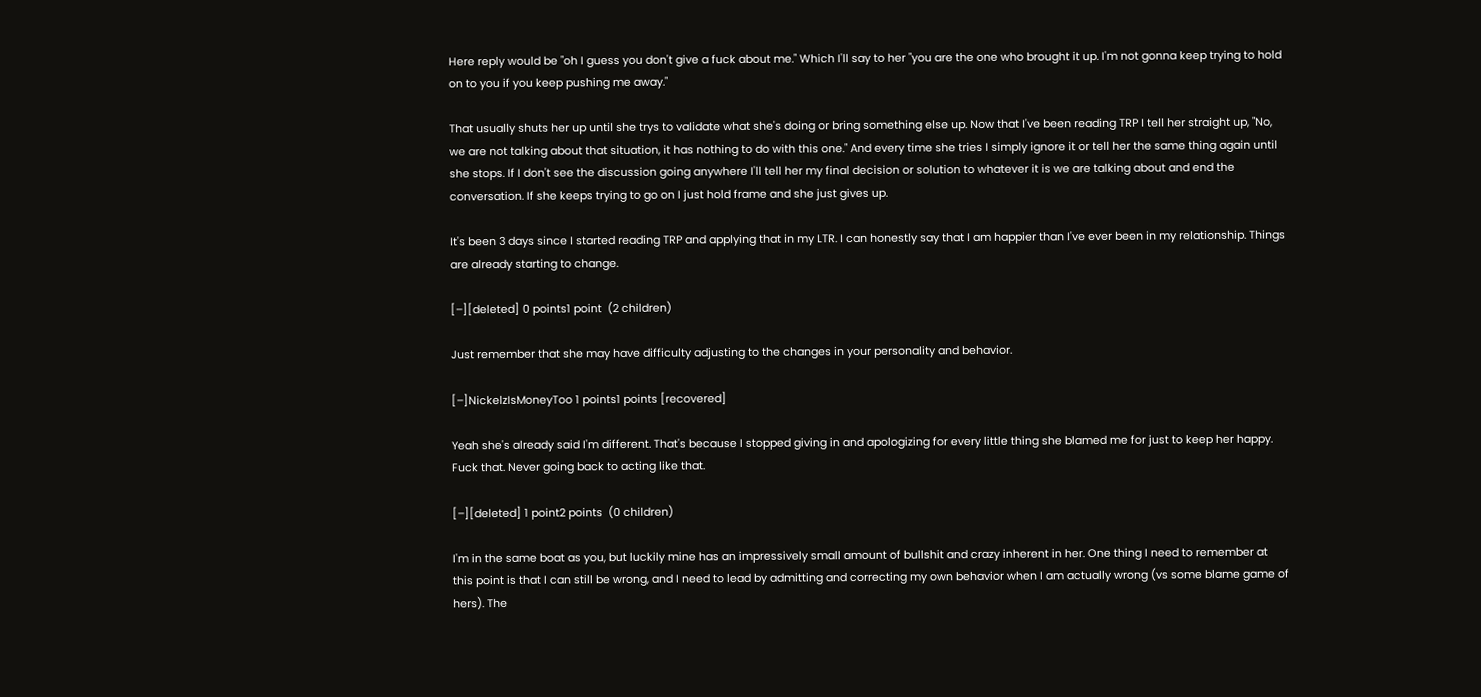Here reply would be "oh I guess you don't give a fuck about me." Which I'll say to her "you are the one who brought it up. I'm not gonna keep trying to hold on to you if you keep pushing me away."

That usually shuts her up until she trys to validate what she's doing or bring something else up. Now that I've been reading TRP I tell her straight up, "No, we are not talking about that situation, it has nothing to do with this one." And every time she tries I simply ignore it or tell her the same thing again until she stops. If I don't see the discussion going anywhere I'll tell her my final decision or solution to whatever it is we are talking about and end the conversation. If she keeps trying to go on I just hold frame and she just gives up.

It's been 3 days since I started reading TRP and applying that in my LTR. I can honestly say that I am happier than I've ever been in my relationship. Things are already starting to change.

[–][deleted] 0 points1 point  (2 children)

Just remember that she may have difficulty adjusting to the changes in your personality and behavior.

[–]NickelzIsMoneyToo 1 points1 points [recovered]

Yeah she's already said I'm different. That's because I stopped giving in and apologizing for every little thing she blamed me for just to keep her happy. Fuck that. Never going back to acting like that.

[–][deleted] 1 point2 points  (0 children)

I'm in the same boat as you, but luckily mine has an impressively small amount of bullshit and crazy inherent in her. One thing I need to remember at this point is that I can still be wrong, and I need to lead by admitting and correcting my own behavior when I am actually wrong (vs some blame game of hers). The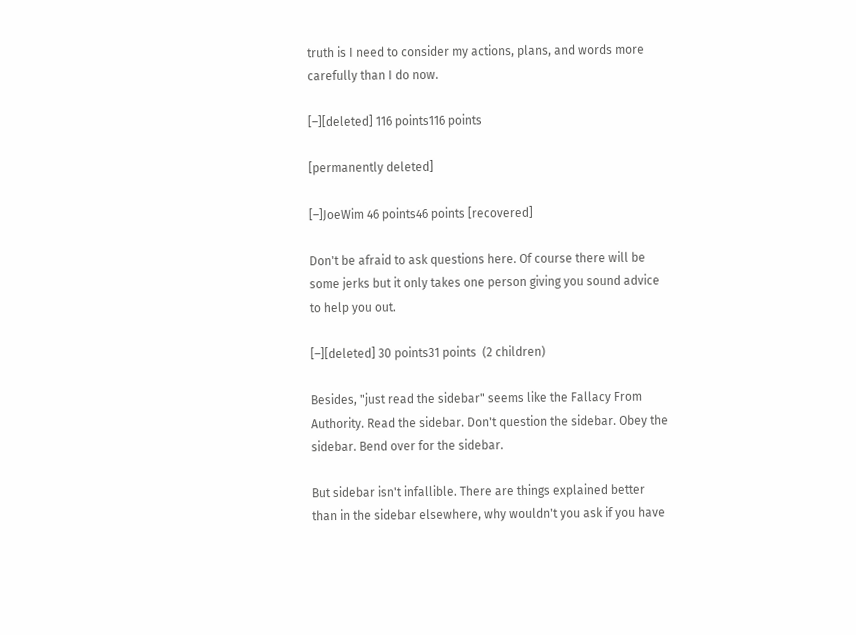truth is I need to consider my actions, plans, and words more carefully than I do now.

[–][deleted] 116 points116 points

[permanently deleted]

[–]JoeWim 46 points46 points [recovered]

Don't be afraid to ask questions here. Of course there will be some jerks but it only takes one person giving you sound advice to help you out.

[–][deleted] 30 points31 points  (2 children)

Besides, "just read the sidebar" seems like the Fallacy From Authority. Read the sidebar. Don't question the sidebar. Obey the sidebar. Bend over for the sidebar.

But sidebar isn't infallible. There are things explained better than in the sidebar elsewhere, why wouldn't you ask if you have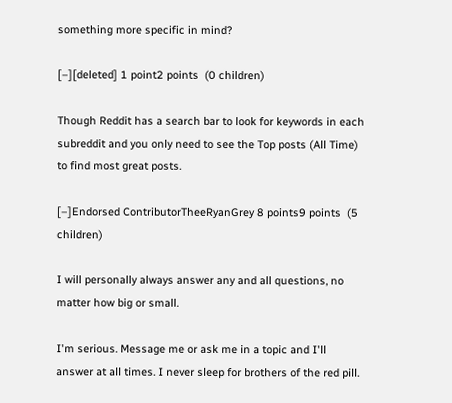something more specific in mind?

[–][deleted] 1 point2 points  (0 children)

Though Reddit has a search bar to look for keywords in each subreddit and you only need to see the Top posts (All Time) to find most great posts.

[–]Endorsed ContributorTheeRyanGrey 8 points9 points  (5 children)

I will personally always answer any and all questions, no matter how big or small.

I'm serious. Message me or ask me in a topic and I'll answer at all times. I never sleep for brothers of the red pill.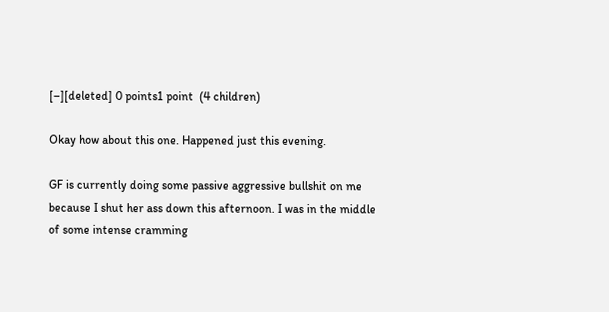[–][deleted] 0 points1 point  (4 children)

Okay how about this one. Happened just this evening.

GF is currently doing some passive aggressive bullshit on me because I shut her ass down this afternoon. I was in the middle of some intense cramming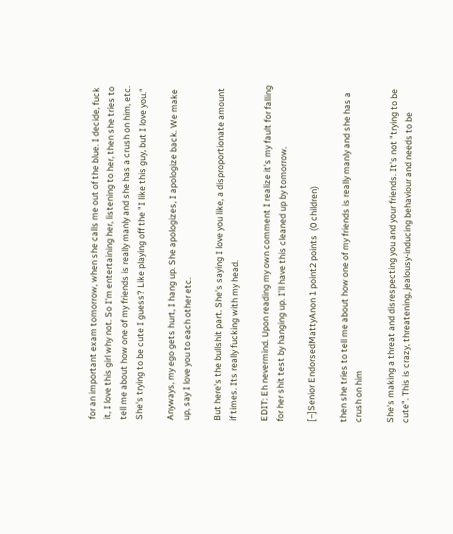for an important exam tomorrow, when she calls me out of the blue. I decide, fuck it, I love this girl why not. So I'm entertaining her, listening to her, then she tries to tell me about how one of my friends is really manly and she has a crush on him, etc. She's trying to be cute I guess? Like playing off the "I like this guy, but I love you."

Anyways, my ego gets hurt, I hang up. She apologizes, I apologize back. We make up, say I love you to each other etc.

But here's the bullshit part. She's saying I love you like, a disproportionate amount if times. Its really fucking with my head.

EDIT: Eh nevermind. Upon reading my own comment I realize it's my fault for falling for her shit test by hanging up. I'll have this cleaned up by tomorrow.

[–]Senior EndorsedMattyAnon 1 point2 points  (0 children)

then she tries to tell me about how one of my friends is really manly and she has a crush on him

She's making a threat and disrespecting you and your friends. It's not "trying to be cute". This is crazy, threatening, jealousy-inducing behaviour and needs to be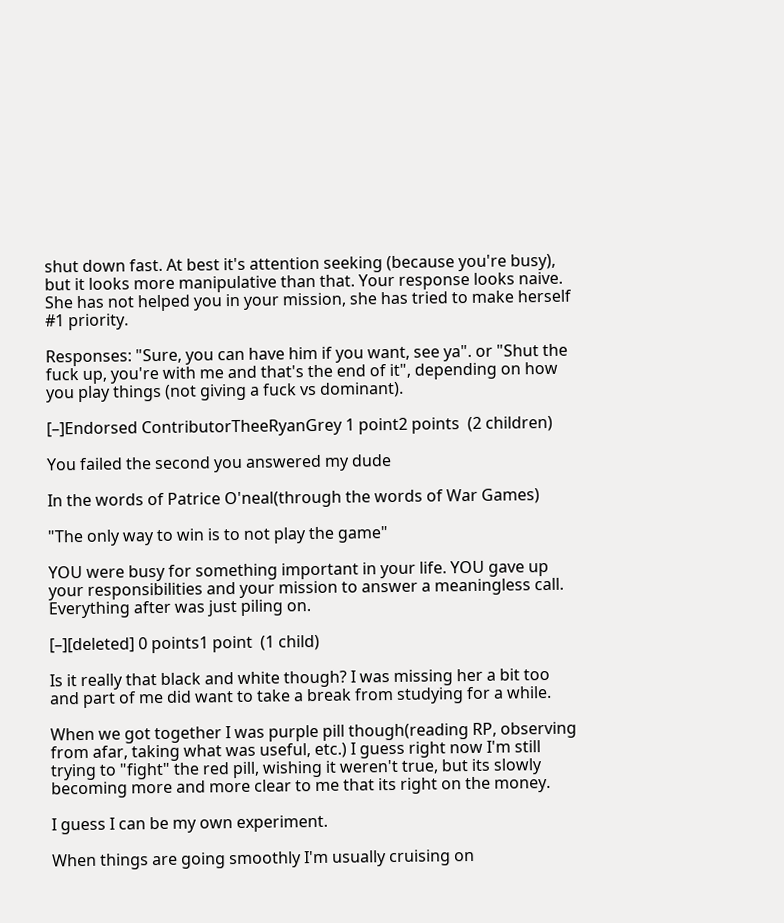shut down fast. At best it's attention seeking (because you're busy), but it looks more manipulative than that. Your response looks naive. She has not helped you in your mission, she has tried to make herself #1 priority.

Responses: "Sure, you can have him if you want, see ya". or "Shut the fuck up, you're with me and that's the end of it", depending on how you play things (not giving a fuck vs dominant).

[–]Endorsed ContributorTheeRyanGrey 1 point2 points  (2 children)

You failed the second you answered my dude

In the words of Patrice O'neal(through the words of War Games)

"The only way to win is to not play the game"

YOU were busy for something important in your life. YOU gave up your responsibilities and your mission to answer a meaningless call. Everything after was just piling on.

[–][deleted] 0 points1 point  (1 child)

Is it really that black and white though? I was missing her a bit too and part of me did want to take a break from studying for a while.

When we got together I was purple pill though(reading RP, observing from afar, taking what was useful, etc.) I guess right now I'm still trying to "fight" the red pill, wishing it weren't true, but its slowly becoming more and more clear to me that its right on the money.

I guess I can be my own experiment.

When things are going smoothly I'm usually cruising on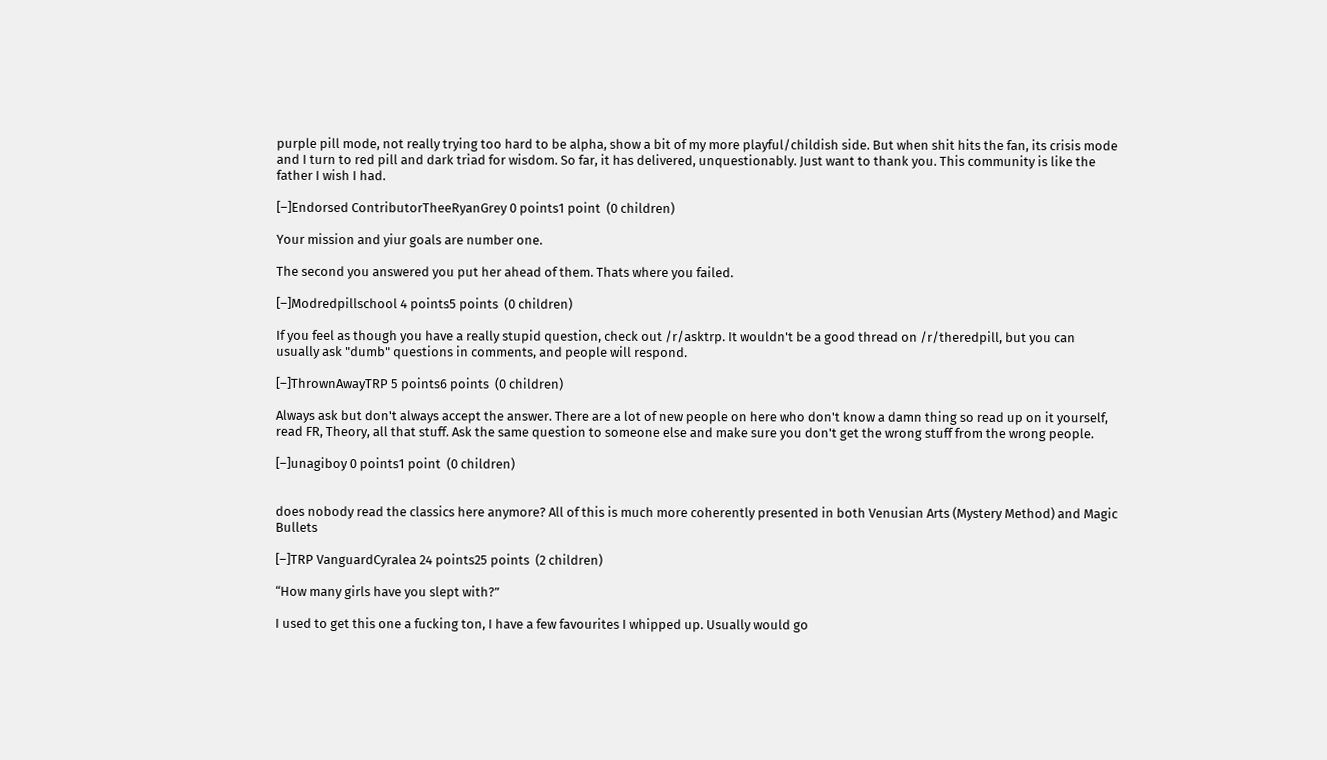purple pill mode, not really trying too hard to be alpha, show a bit of my more playful/childish side. But when shit hits the fan, its crisis mode and I turn to red pill and dark triad for wisdom. So far, it has delivered, unquestionably. Just want to thank you. This community is like the father I wish I had.

[–]Endorsed ContributorTheeRyanGrey 0 points1 point  (0 children)

Your mission and yiur goals are number one.

The second you answered you put her ahead of them. Thats where you failed.

[–]Modredpillschool 4 points5 points  (0 children)

If you feel as though you have a really stupid question, check out /r/asktrp. It wouldn't be a good thread on /r/theredpill, but you can usually ask "dumb" questions in comments, and people will respond.

[–]ThrownAwayTRP 5 points6 points  (0 children)

Always ask but don't always accept the answer. There are a lot of new people on here who don't know a damn thing so read up on it yourself, read FR, Theory, all that stuff. Ask the same question to someone else and make sure you don't get the wrong stuff from the wrong people.

[–]unagiboy 0 points1 point  (0 children)


does nobody read the classics here anymore? All of this is much more coherently presented in both Venusian Arts (Mystery Method) and Magic Bullets

[–]TRP VanguardCyralea 24 points25 points  (2 children)

“How many girls have you slept with?”

I used to get this one a fucking ton, I have a few favourites I whipped up. Usually would go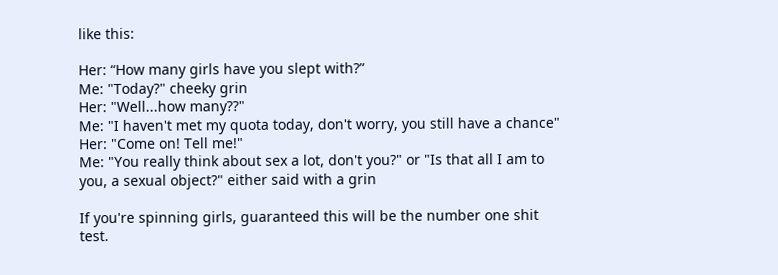like this:

Her: “How many girls have you slept with?”
Me: "Today?" cheeky grin
Her: "Well...how many??"
Me: "I haven't met my quota today, don't worry, you still have a chance"
Her: "Come on! Tell me!"
Me: "You really think about sex a lot, don't you?" or "Is that all I am to you, a sexual object?" either said with a grin

If you're spinning girls, guaranteed this will be the number one shit test.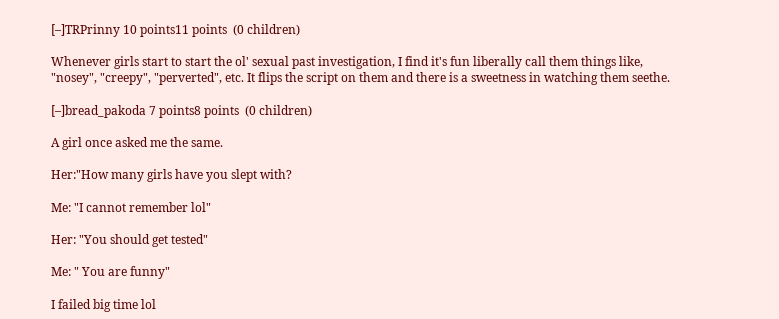[–]TRPrinny 10 points11 points  (0 children)

Whenever girls start to start the ol' sexual past investigation, I find it's fun liberally call them things like, "nosey", "creepy", "perverted", etc. It flips the script on them and there is a sweetness in watching them seethe.

[–]bread_pakoda 7 points8 points  (0 children)

A girl once asked me the same.

Her:"How many girls have you slept with?

Me: "I cannot remember lol"

Her: "You should get tested"

Me: " You are funny"

I failed big time lol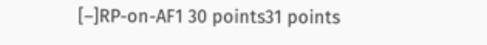[–]RP-on-AF1 30 points31 points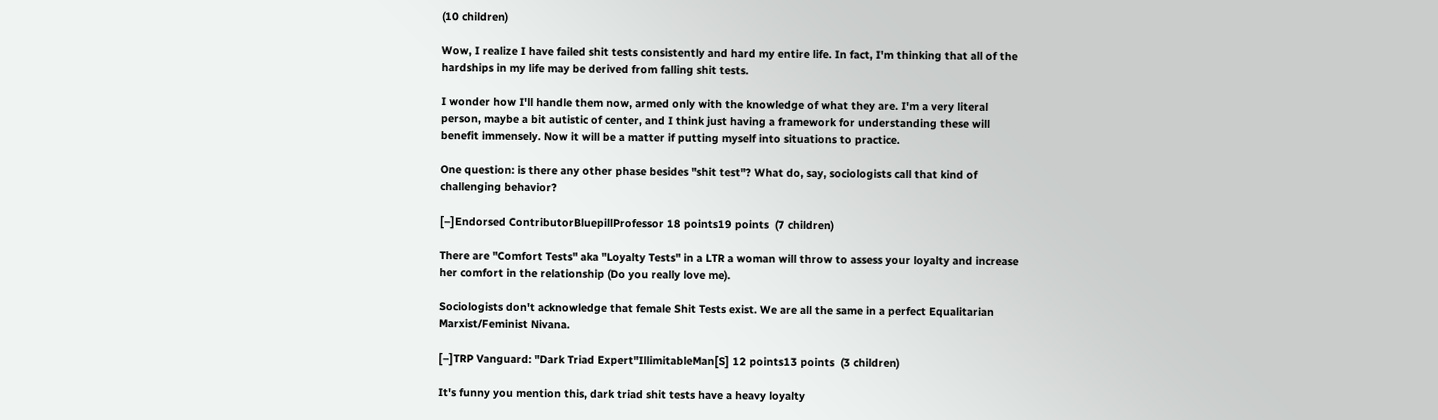(10 children)

Wow, I realize I have failed shit tests consistently and hard my entire life. In fact, I'm thinking that all of the hardships in my life may be derived from falling shit tests.

I wonder how I'll handle them now, armed only with the knowledge of what they are. I'm a very literal person, maybe a bit autistic of center, and I think just having a framework for understanding these will benefit immensely. Now it will be a matter if putting myself into situations to practice.

One question: is there any other phase besides "shit test"? What do, say, sociologists call that kind of challenging behavior?

[–]Endorsed ContributorBluepillProfessor 18 points19 points  (7 children)

There are "Comfort Tests" aka "Loyalty Tests" in a LTR a woman will throw to assess your loyalty and increase her comfort in the relationship (Do you really love me).

Sociologists don't acknowledge that female Shit Tests exist. We are all the same in a perfect Equalitarian Marxist/Feminist Nivana.

[–]TRP Vanguard: "Dark Triad Expert"IllimitableMan[S] 12 points13 points  (3 children)

It's funny you mention this, dark triad shit tests have a heavy loyalty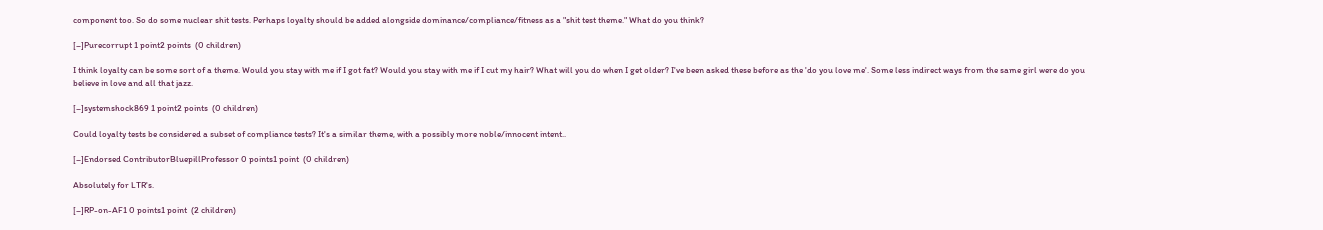component too. So do some nuclear shit tests. Perhaps loyalty should be added alongside dominance/compliance/fitness as a "shit test theme." What do you think?

[–]Purecorrupt 1 point2 points  (0 children)

I think loyalty can be some sort of a theme. Would you stay with me if I got fat? Would you stay with me if I cut my hair? What will you do when I get older? I've been asked these before as the 'do you love me'. Some less indirect ways from the same girl were do you believe in love and all that jazz.

[–]systemshock869 1 point2 points  (0 children)

Could loyalty tests be considered a subset of compliance tests? It's a similar theme, with a possibly more noble/innocent intent..

[–]Endorsed ContributorBluepillProfessor 0 points1 point  (0 children)

Absolutely for LTR's.

[–]RP-on-AF1 0 points1 point  (2 children)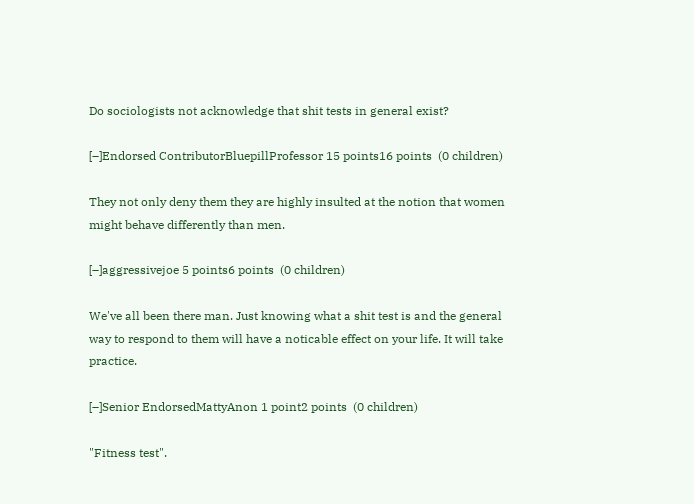Do sociologists not acknowledge that shit tests in general exist?

[–]Endorsed ContributorBluepillProfessor 15 points16 points  (0 children)

They not only deny them they are highly insulted at the notion that women might behave differently than men.

[–]aggressivejoe 5 points6 points  (0 children)

We've all been there man. Just knowing what a shit test is and the general way to respond to them will have a noticable effect on your life. It will take practice.

[–]Senior EndorsedMattyAnon 1 point2 points  (0 children)

"Fitness test".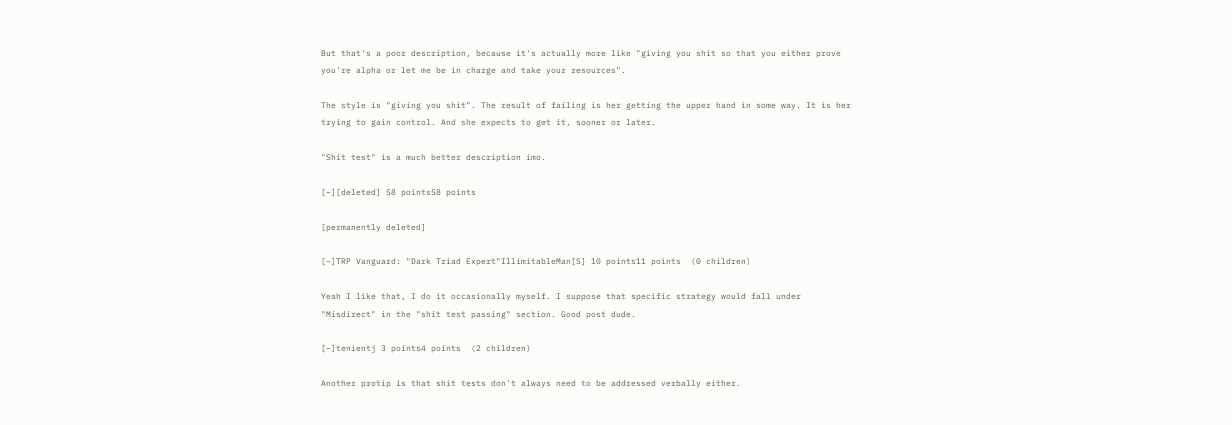But that's a poor description, because it's actually more like "giving you shit so that you either prove you're alpha or let me be in charge and take your resources".

The style is "giving you shit". The result of failing is her getting the upper hand in some way. It is her trying to gain control. And she expects to get it, sooner or later.

"Shit test" is a much better description imo.

[–][deleted] 58 points58 points

[permanently deleted]

[–]TRP Vanguard: "Dark Triad Expert"IllimitableMan[S] 10 points11 points  (0 children)

Yeah I like that, I do it occasionally myself. I suppose that specific strategy would fall under "Misdirect" in the "shit test passing" section. Good post dude.

[–]tenientj 3 points4 points  (2 children)

Another protip is that shit tests don't always need to be addressed verbally either.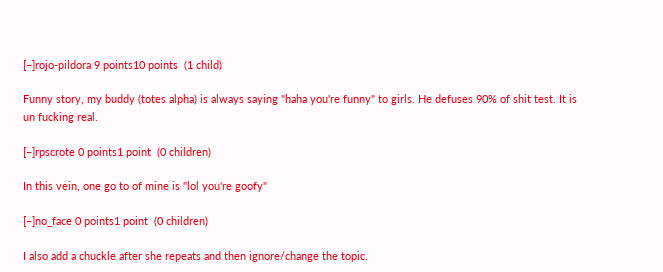[–]rojo-pildora 9 points10 points  (1 child)

Funny story, my buddy (totes alpha) is always saying "haha you're funny" to girls. He defuses 90% of shit test. It is un fucking real.

[–]rpscrote 0 points1 point  (0 children)

In this vein, one go to of mine is "lol you're goofy"

[–]no_face 0 points1 point  (0 children)

I also add a chuckle after she repeats and then ignore/change the topic.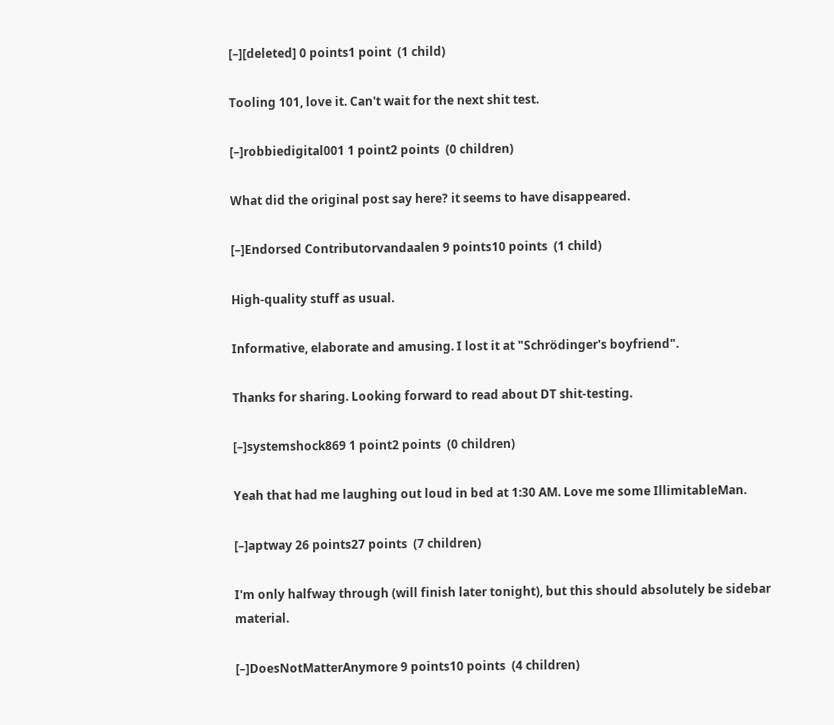[–][deleted] 0 points1 point  (1 child)

Tooling 101, love it. Can't wait for the next shit test.

[–]robbiedigital001 1 point2 points  (0 children)

What did the original post say here? it seems to have disappeared.

[–]Endorsed Contributorvandaalen 9 points10 points  (1 child)

High-quality stuff as usual.

Informative, elaborate and amusing. I lost it at "Schrödinger's boyfriend".

Thanks for sharing. Looking forward to read about DT shit-testing.

[–]systemshock869 1 point2 points  (0 children)

Yeah that had me laughing out loud in bed at 1:30 AM. Love me some IllimitableMan.

[–]aptway 26 points27 points  (7 children)

I'm only halfway through (will finish later tonight), but this should absolutely be sidebar material.

[–]DoesNotMatterAnymore 9 points10 points  (4 children)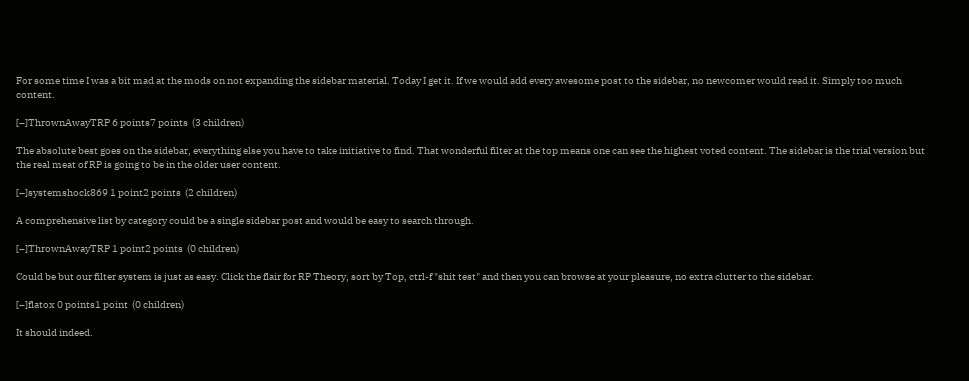For some time I was a bit mad at the mods on not expanding the sidebar material. Today I get it. If we would add every awesome post to the sidebar, no newcomer would read it. Simply too much content.

[–]ThrownAwayTRP 6 points7 points  (3 children)

The absolute best goes on the sidebar, everything else you have to take initiative to find. That wonderful filter at the top means one can see the highest voted content. The sidebar is the trial version but the real meat of RP is going to be in the older user content.

[–]systemshock869 1 point2 points  (2 children)

A comprehensive list by category could be a single sidebar post and would be easy to search through.

[–]ThrownAwayTRP 1 point2 points  (0 children)

Could be but our filter system is just as easy. Click the flair for RP Theory, sort by Top, ctrl-f "shit test" and then you can browse at your pleasure, no extra clutter to the sidebar.

[–]flatox 0 points1 point  (0 children)

It should indeed.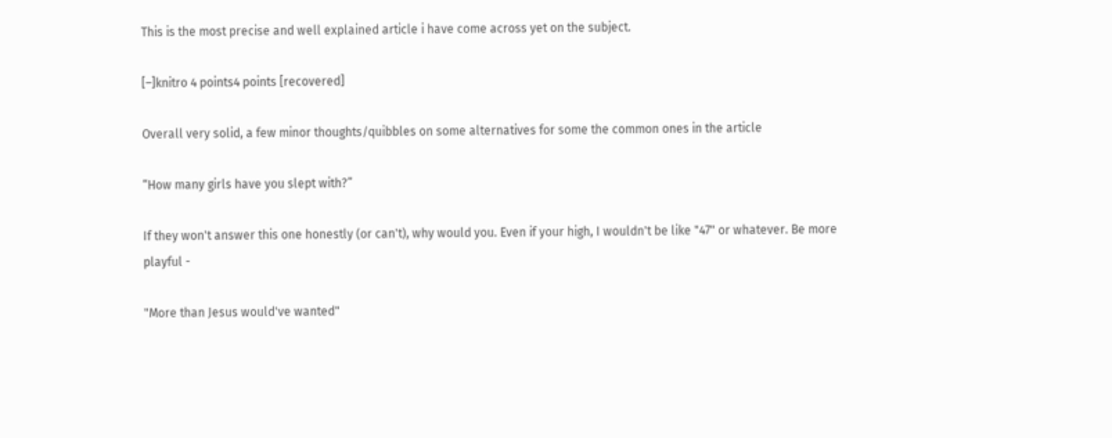This is the most precise and well explained article i have come across yet on the subject.

[–]knitro 4 points4 points [recovered]

Overall very solid, a few minor thoughts/quibbles on some alternatives for some the common ones in the article

“How many girls have you slept with?”

If they won't answer this one honestly (or can't), why would you. Even if your high, I wouldn't be like "47" or whatever. Be more playful -

"More than Jesus would've wanted"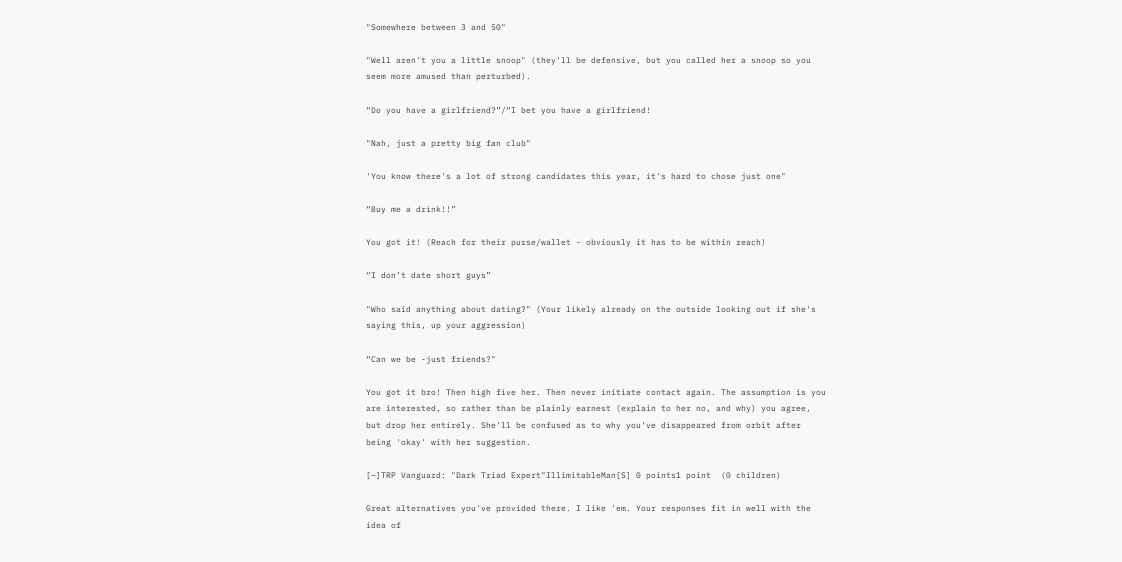"Somewhere between 3 and 50"

"Well aren't you a little snoop" (they'll be defensive, but you called her a snoop so you seem more amused than perturbed).

“Do you have a girlfriend?”/“I bet you have a girlfriend!

"Nah, just a pretty big fan club"

'You know there's a lot of strong candidates this year, it's hard to chose just one"

“Buy me a drink!!”

You got it! (Reach for their purse/wallet - obviously it has to be within reach)

“I don’t date short guys”

"Who said anything about dating?" (Your likely already on the outside looking out if she's saying this, up your aggression)

“Can we be -just friends?"

You got it bro! Then high five her. Then never initiate contact again. The assumption is you are interested, so rather than be plainly earnest (explain to her no, and why) you agree, but drop her entirely. She'll be confused as to why you've disappeared from orbit after being 'okay' with her suggestion.

[–]TRP Vanguard: "Dark Triad Expert"IllimitableMan[S] 0 points1 point  (0 children)

Great alternatives you've provided there. I like 'em. Your responses fit in well with the idea of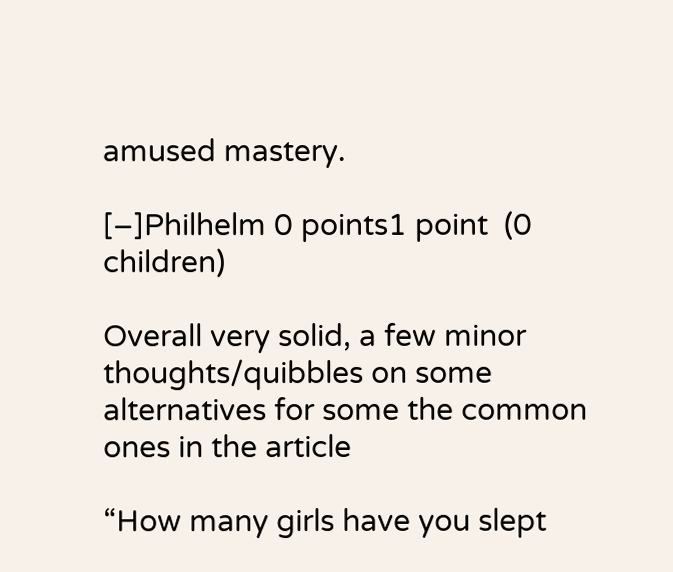amused mastery.

[–]Philhelm 0 points1 point  (0 children)

Overall very solid, a few minor thoughts/quibbles on some alternatives for some the common ones in the article

“How many girls have you slept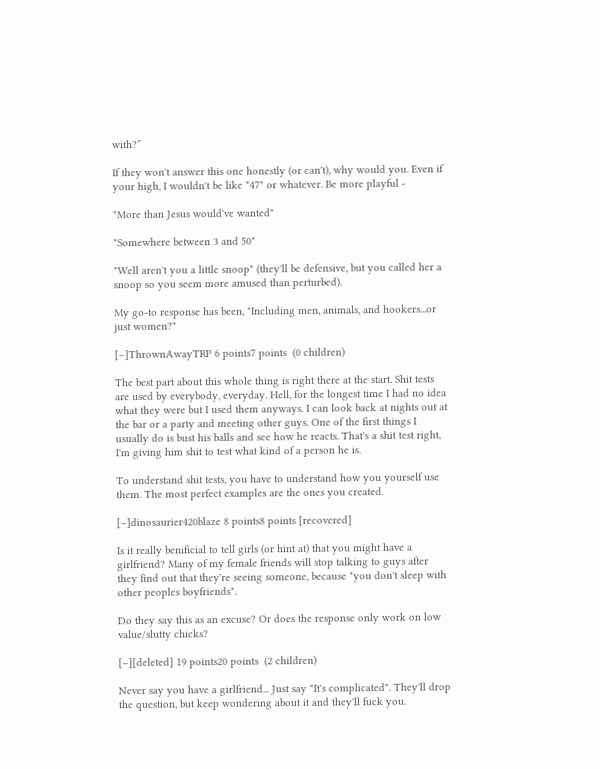with?”

If they won't answer this one honestly (or can't), why would you. Even if your high, I wouldn't be like "47" or whatever. Be more playful -

"More than Jesus would've wanted"

"Somewhere between 3 and 50"

"Well aren't you a little snoop" (they'll be defensive, but you called her a snoop so you seem more amused than perturbed).

My go-to response has been, "Including men, animals, and hookers...or just women?"

[–]ThrownAwayTRP 6 points7 points  (0 children)

The best part about this whole thing is right there at the start. Shit tests are used by everybody, everyday. Hell, for the longest time I had no idea what they were but I used them anyways. I can look back at nights out at the bar or a party and meeting other guys. One of the first things I usually do is bust his balls and see how he reacts. That's a shit test right, I'm giving him shit to test what kind of a person he is.

To understand shit tests, you have to understand how you yourself use them. The most perfect examples are the ones you created.

[–]dinosaurier420blaze 8 points8 points [recovered]

Is it really benificial to tell girls (or hint at) that you might have a girlfriend? Many of my female friends will stop talking to guys after they find out that they're seeing someone, because "you don't sleep with other peoples boyfriends".

Do they say this as an excuse? Or does the response only work on low value/slutty chicks?

[–][deleted] 19 points20 points  (2 children)

Never say you have a girlfriend... Just say "It's complicated". They'll drop the question, but keep wondering about it and they'll fuck you.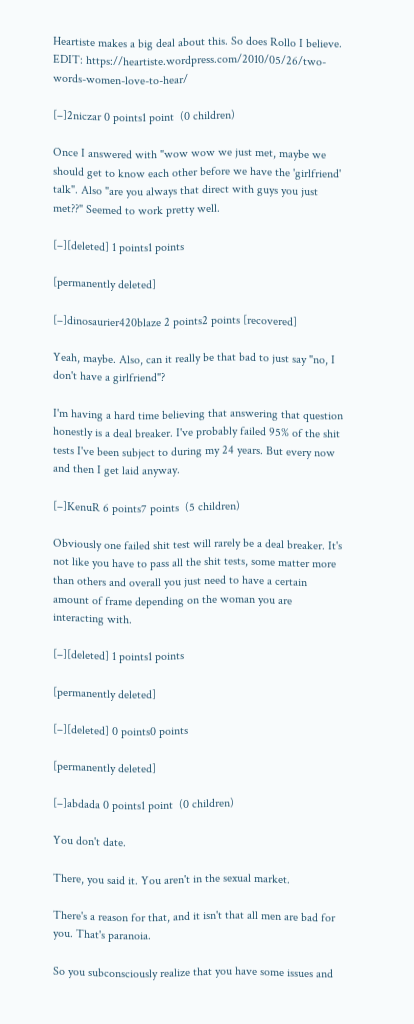Heartiste makes a big deal about this. So does Rollo I believe. EDIT: https://heartiste.wordpress.com/2010/05/26/two-words-women-love-to-hear/

[–]2niczar 0 points1 point  (0 children)

Once I answered with "wow wow we just met, maybe we should get to know each other before we have the 'girlfriend' talk". Also "are you always that direct with guys you just met??" Seemed to work pretty well.

[–][deleted] 1 points1 points

[permanently deleted]

[–]dinosaurier420blaze 2 points2 points [recovered]

Yeah, maybe. Also, can it really be that bad to just say "no, I don't have a girlfriend"?

I'm having a hard time believing that answering that question honestly is a deal breaker. I've probably failed 95% of the shit tests I've been subject to during my 24 years. But every now and then I get laid anyway.

[–]KenuR 6 points7 points  (5 children)

Obviously one failed shit test will rarely be a deal breaker. It's not like you have to pass all the shit tests, some matter more than others and overall you just need to have a certain amount of frame depending on the woman you are interacting with.

[–][deleted] 1 points1 points

[permanently deleted]

[–][deleted] 0 points0 points

[permanently deleted]

[–]abdada 0 points1 point  (0 children)

You don't date.

There, you said it. You aren't in the sexual market.

There's a reason for that, and it isn't that all men are bad for you. That's paranoia.

So you subconsciously realize that you have some issues and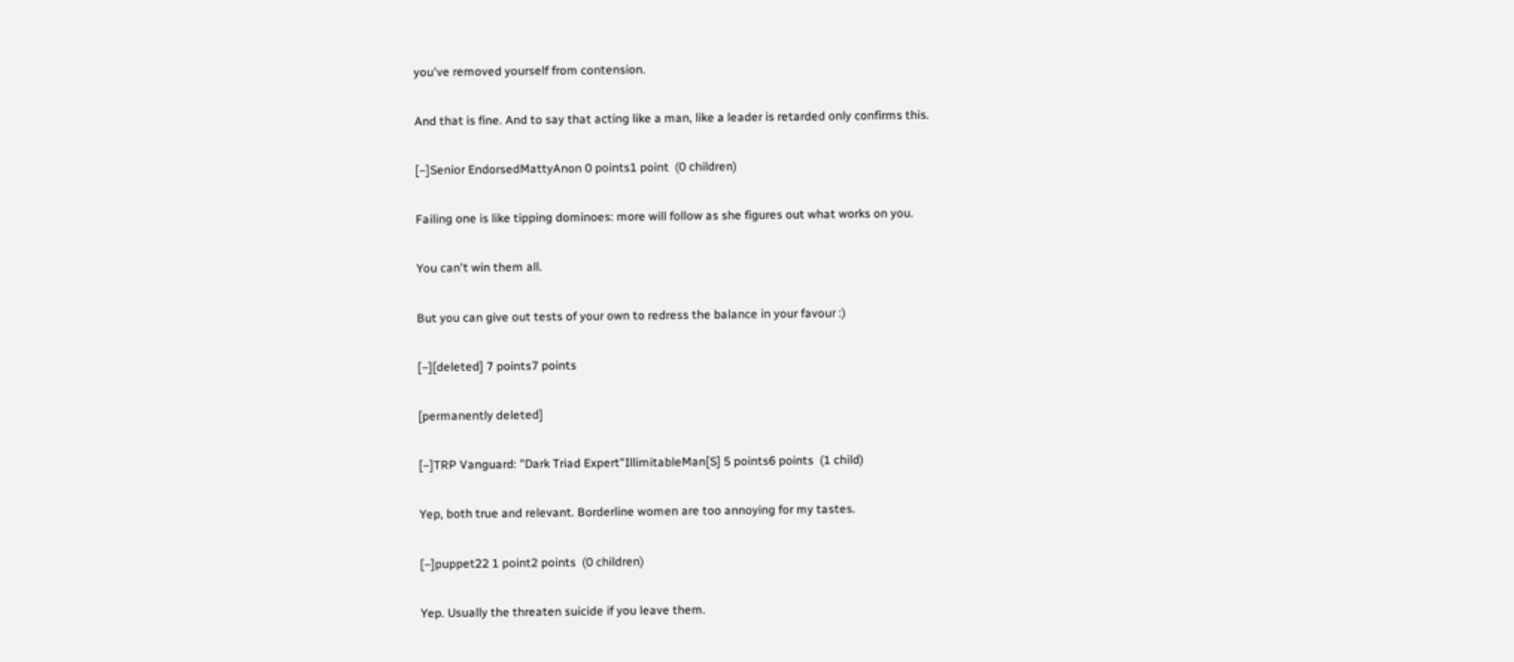you've removed yourself from contension.

And that is fine. And to say that acting like a man, like a leader is retarded only confirms this.

[–]Senior EndorsedMattyAnon 0 points1 point  (0 children)

Failing one is like tipping dominoes: more will follow as she figures out what works on you.

You can't win them all.

But you can give out tests of your own to redress the balance in your favour :)

[–][deleted] 7 points7 points

[permanently deleted]

[–]TRP Vanguard: "Dark Triad Expert"IllimitableMan[S] 5 points6 points  (1 child)

Yep, both true and relevant. Borderline women are too annoying for my tastes.

[–]puppet22 1 point2 points  (0 children)

Yep. Usually the threaten suicide if you leave them.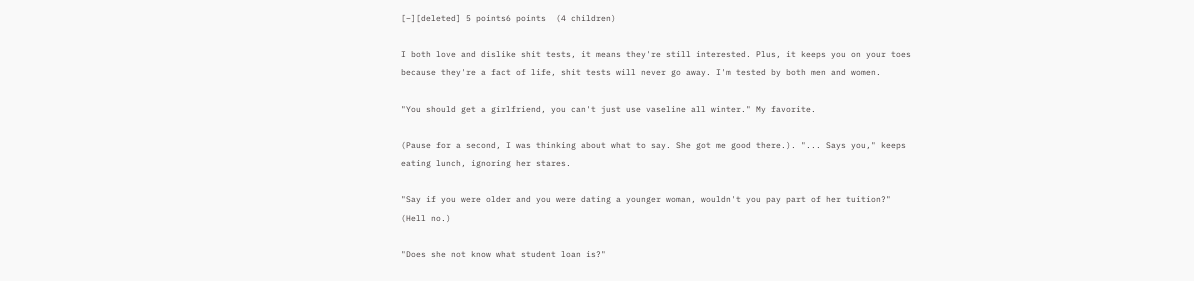[–][deleted] 5 points6 points  (4 children)

I both love and dislike shit tests, it means they're still interested. Plus, it keeps you on your toes because they're a fact of life, shit tests will never go away. I'm tested by both men and women.

"You should get a girlfriend, you can't just use vaseline all winter." My favorite.

(Pause for a second, I was thinking about what to say. She got me good there.). "... Says you," keeps eating lunch, ignoring her stares.

"Say if you were older and you were dating a younger woman, wouldn't you pay part of her tuition?" (Hell no.)

"Does she not know what student loan is?"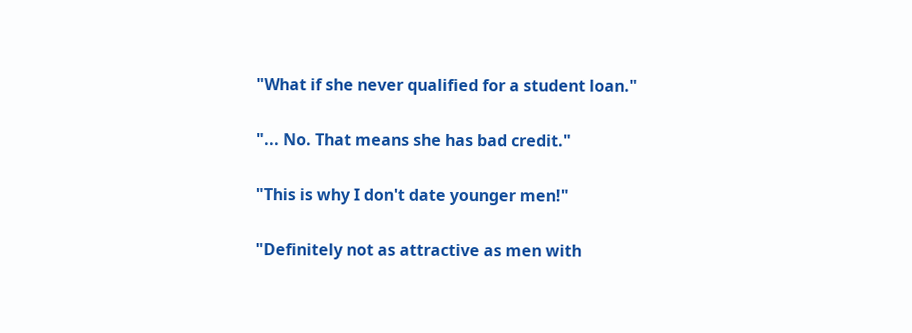"What if she never qualified for a student loan."

"... No. That means she has bad credit."

"This is why I don't date younger men!"

"Definitely not as attractive as men with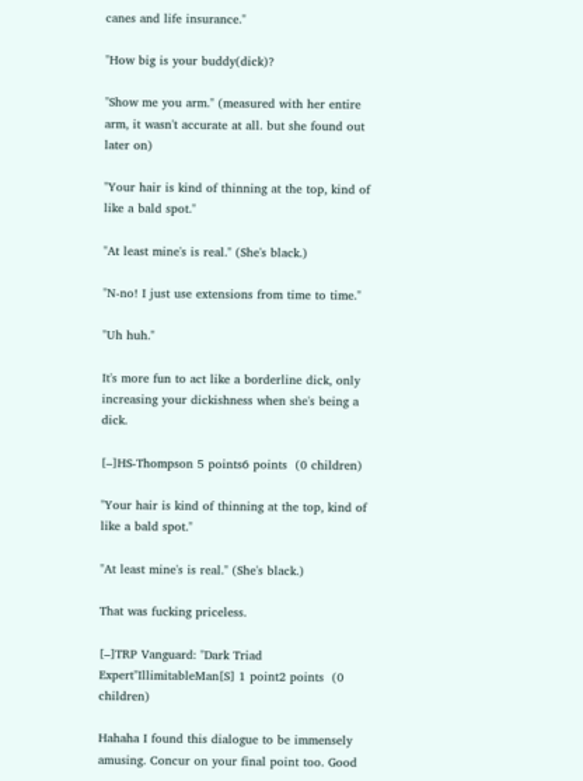canes and life insurance."

"How big is your buddy(dick)?

"Show me you arm." (measured with her entire arm, it wasn't accurate at all. but she found out later on)

"Your hair is kind of thinning at the top, kind of like a bald spot."

"At least mine's is real." (She's black.)

"N-no! I just use extensions from time to time."

"Uh huh."

It's more fun to act like a borderline dick, only increasing your dickishness when she's being a dick.

[–]HS-Thompson 5 points6 points  (0 children)

"Your hair is kind of thinning at the top, kind of like a bald spot."

"At least mine's is real." (She's black.)

That was fucking priceless.

[–]TRP Vanguard: "Dark Triad Expert"IllimitableMan[S] 1 point2 points  (0 children)

Hahaha I found this dialogue to be immensely amusing. Concur on your final point too. Good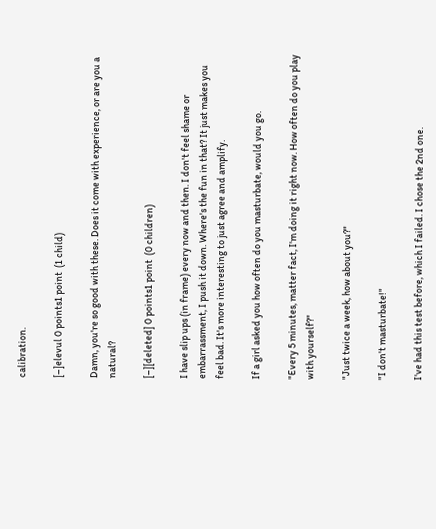calibration.

[–]elevul 0 points1 point  (1 child)

Damn, you're so good with these. Does it come with experience, or are you a natural?

[–][deleted] 0 points1 point  (0 children)

I have slip ups (in frame) every now and then. I don't feel shame or embarrassment, I push it down. Where's the fun in that? It just makes you feel bad. It's more interesting to just agree and amplify.

If a girl asked you how often do you masturbate, would you go.

"Every 5 minutes, matter fact, I'm doing it right now. How often do you play with yourself?"

"Just twice a week, how about you?"

"I don't masturbate!"

I've had this test before, which I failed. I chose the 2nd one.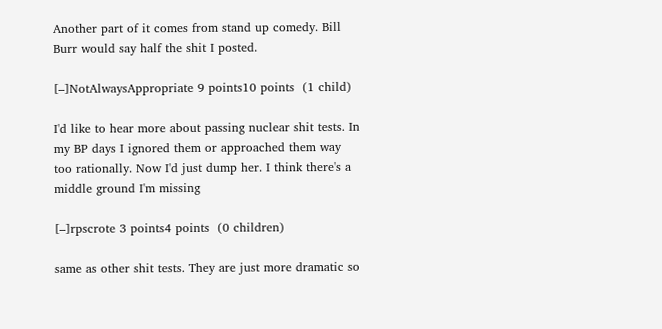Another part of it comes from stand up comedy. Bill Burr would say half the shit I posted.

[–]NotAlwaysAppropriate 9 points10 points  (1 child)

I'd like to hear more about passing nuclear shit tests. In my BP days I ignored them or approached them way too rationally. Now I'd just dump her. I think there's a middle ground I'm missing

[–]rpscrote 3 points4 points  (0 children)

same as other shit tests. They are just more dramatic so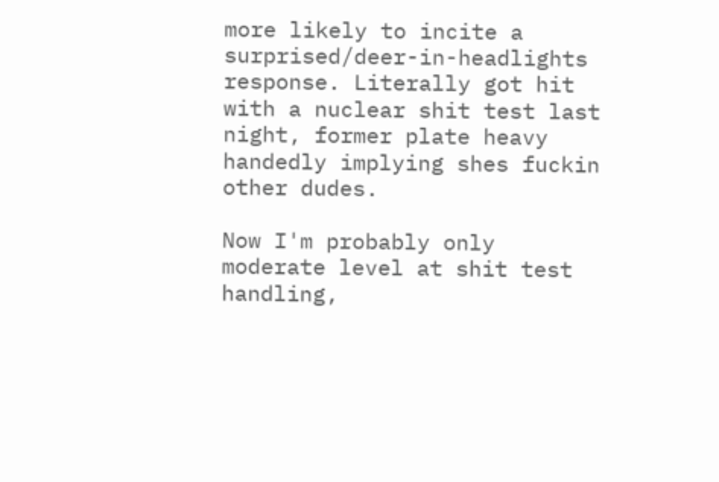more likely to incite a surprised/deer-in-headlights response. Literally got hit with a nuclear shit test last night, former plate heavy handedly implying shes fuckin other dudes.

Now I'm probably only moderate level at shit test handling,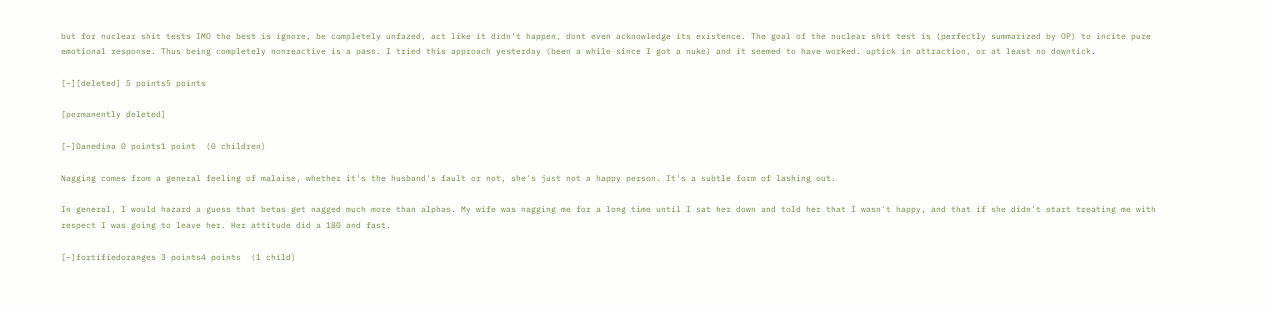but for nuclear shit tests IMO the best is ignore, be completely unfazed, act like it didn't happen, dont even acknowledge its existence. The goal of the nuclear shit test is (perfectly summarized by OP) to incite pure emotional response. Thus being completely nonreactive is a pass. I tried this approach yesterday (been a while since I got a nuke) and it seemed to have worked. uptick in attraction, or at least no downtick.

[–][deleted] 5 points5 points

[permanently deleted]

[–]Danedina 0 points1 point  (0 children)

Nagging comes from a general feeling of malaise, whether it's the husband's fault or not, she's just not a happy person. It's a subtle form of lashing out.

In general, I would hazard a guess that betas get nagged much more than alphas. My wife was nagging me for a long time until I sat her down and told her that I wasn't happy, and that if she didn't start treating me with respect I was going to leave her. Her attitude did a 180 and fast.

[–]fortifiedoranges 3 points4 points  (1 child)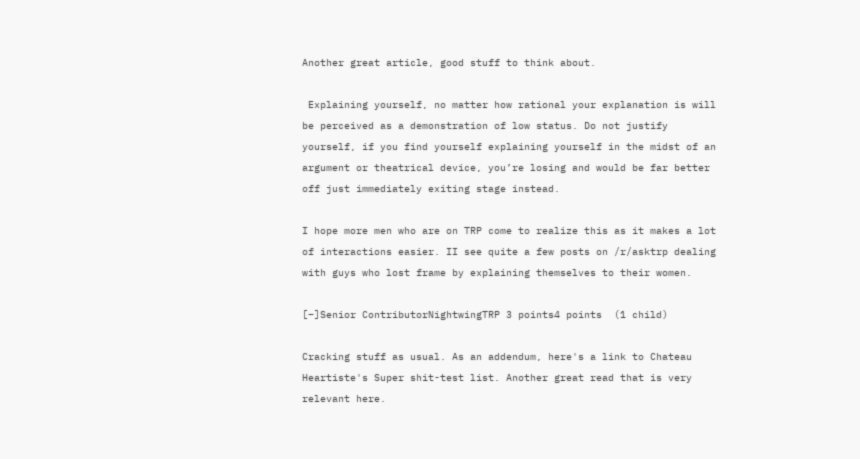Another great article, good stuff to think about.

 Explaining yourself, no matter how rational your explanation is will be perceived as a demonstration of low status. Do not justify yourself, if you find yourself explaining yourself in the midst of an argument or theatrical device, you’re losing and would be far better off just immediately exiting stage instead.

I hope more men who are on TRP come to realize this as it makes a lot of interactions easier. II see quite a few posts on /r/asktrp dealing with guys who lost frame by explaining themselves to their women.

[–]Senior ContributorNightwingTRP 3 points4 points  (1 child)

Cracking stuff as usual. As an addendum, here's a link to Chateau Heartiste's Super shit-test list. Another great read that is very relevant here.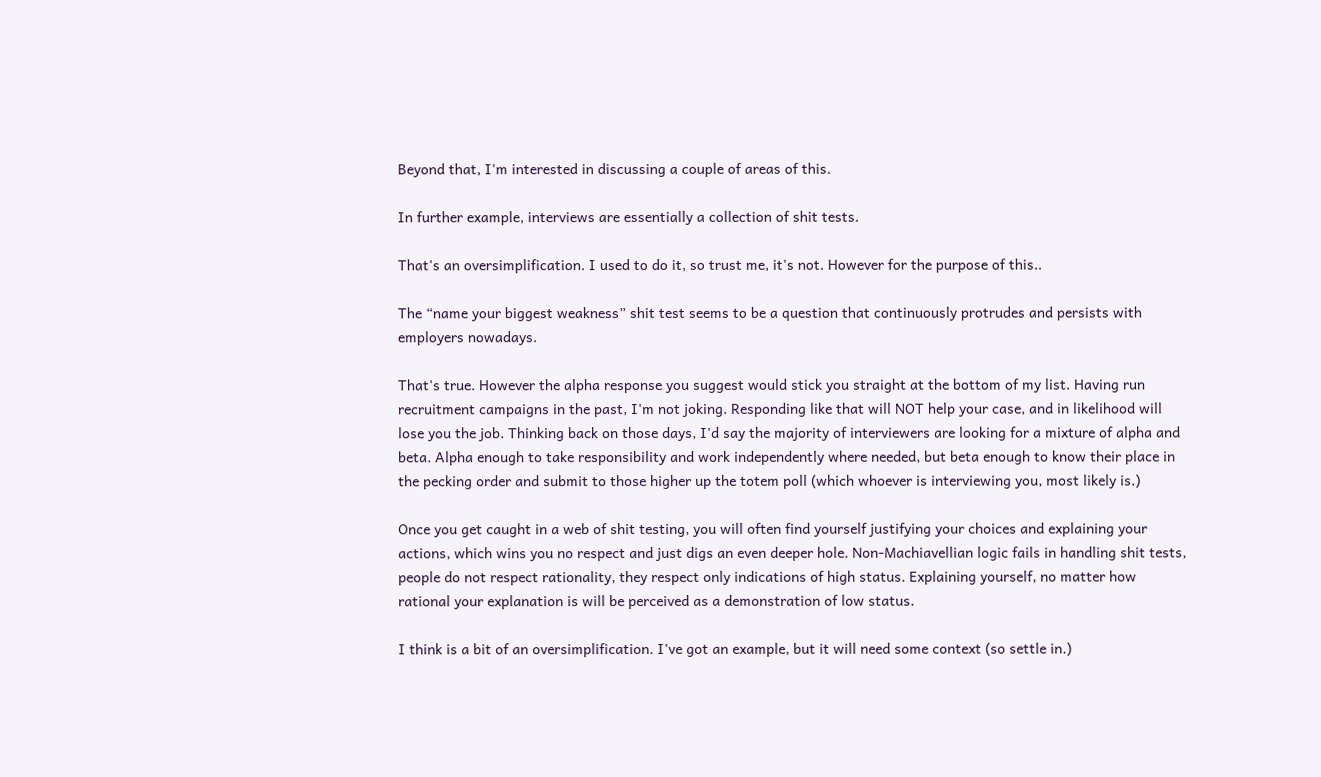Beyond that, I'm interested in discussing a couple of areas of this.

In further example, interviews are essentially a collection of shit tests.

That's an oversimplification. I used to do it, so trust me, it's not. However for the purpose of this..

The “name your biggest weakness” shit test seems to be a question that continuously protrudes and persists with employers nowadays.

That's true. However the alpha response you suggest would stick you straight at the bottom of my list. Having run recruitment campaigns in the past, I'm not joking. Responding like that will NOT help your case, and in likelihood will lose you the job. Thinking back on those days, I'd say the majority of interviewers are looking for a mixture of alpha and beta. Alpha enough to take responsibility and work independently where needed, but beta enough to know their place in the pecking order and submit to those higher up the totem poll (which whoever is interviewing you, most likely is.)

Once you get caught in a web of shit testing, you will often find yourself justifying your choices and explaining your actions, which wins you no respect and just digs an even deeper hole. Non-Machiavellian logic fails in handling shit tests, people do not respect rationality, they respect only indications of high status. Explaining yourself, no matter how rational your explanation is will be perceived as a demonstration of low status.

I think is a bit of an oversimplification. I've got an example, but it will need some context (so settle in.)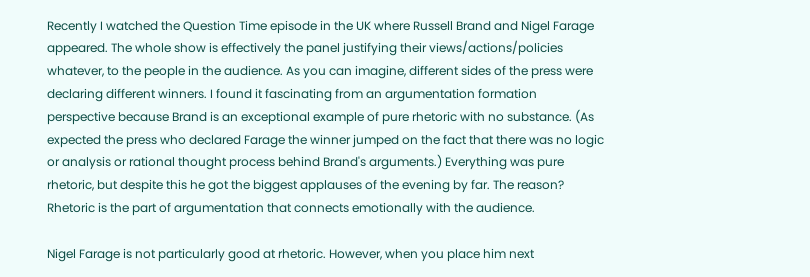Recently I watched the Question Time episode in the UK where Russell Brand and Nigel Farage appeared. The whole show is effectively the panel justifying their views/actions/policies whatever, to the people in the audience. As you can imagine, different sides of the press were declaring different winners. I found it fascinating from an argumentation formation perspective because Brand is an exceptional example of pure rhetoric with no substance. (As expected the press who declared Farage the winner jumped on the fact that there was no logic or analysis or rational thought process behind Brand's arguments.) Everything was pure rhetoric, but despite this he got the biggest applauses of the evening by far. The reason? Rhetoric is the part of argumentation that connects emotionally with the audience.

Nigel Farage is not particularly good at rhetoric. However, when you place him next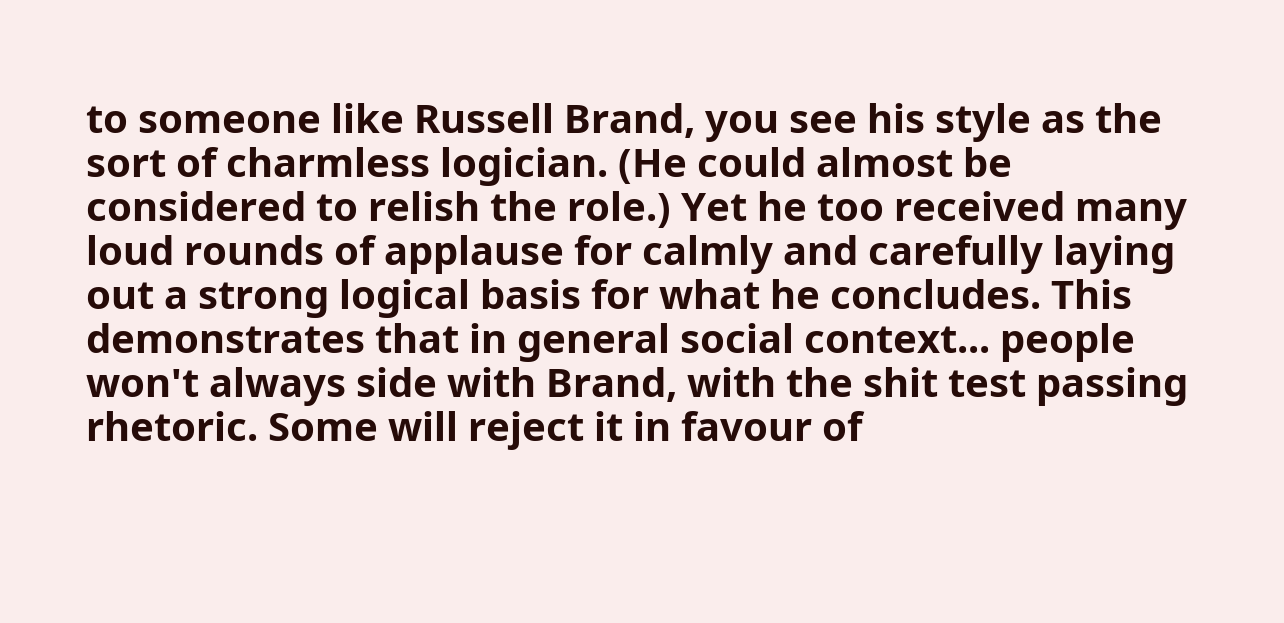to someone like Russell Brand, you see his style as the sort of charmless logician. (He could almost be considered to relish the role.) Yet he too received many loud rounds of applause for calmly and carefully laying out a strong logical basis for what he concludes. This demonstrates that in general social context... people won't always side with Brand, with the shit test passing rhetoric. Some will reject it in favour of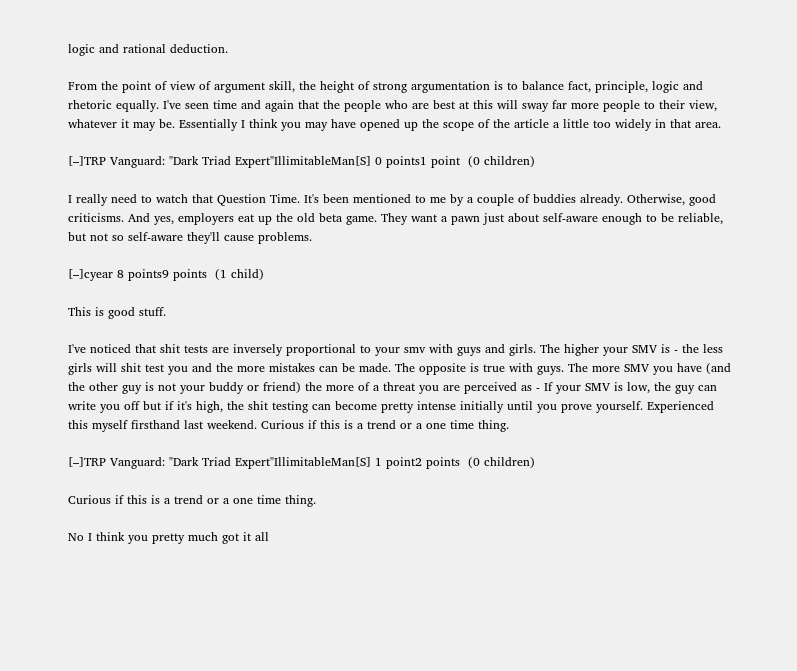logic and rational deduction.

From the point of view of argument skill, the height of strong argumentation is to balance fact, principle, logic and rhetoric equally. I've seen time and again that the people who are best at this will sway far more people to their view, whatever it may be. Essentially I think you may have opened up the scope of the article a little too widely in that area.

[–]TRP Vanguard: "Dark Triad Expert"IllimitableMan[S] 0 points1 point  (0 children)

I really need to watch that Question Time. It's been mentioned to me by a couple of buddies already. Otherwise, good criticisms. And yes, employers eat up the old beta game. They want a pawn just about self-aware enough to be reliable, but not so self-aware they'll cause problems.

[–]cyear 8 points9 points  (1 child)

This is good stuff.

I've noticed that shit tests are inversely proportional to your smv with guys and girls. The higher your SMV is - the less girls will shit test you and the more mistakes can be made. The opposite is true with guys. The more SMV you have (and the other guy is not your buddy or friend) the more of a threat you are perceived as - If your SMV is low, the guy can write you off but if it's high, the shit testing can become pretty intense initially until you prove yourself. Experienced this myself firsthand last weekend. Curious if this is a trend or a one time thing.

[–]TRP Vanguard: "Dark Triad Expert"IllimitableMan[S] 1 point2 points  (0 children)

Curious if this is a trend or a one time thing.

No I think you pretty much got it all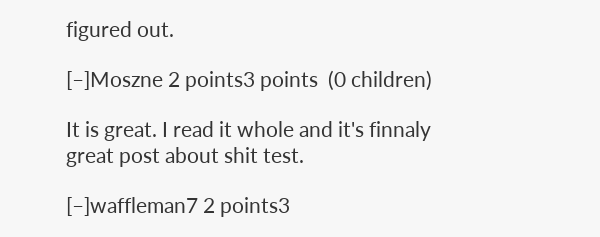figured out.

[–]Moszne 2 points3 points  (0 children)

It is great. I read it whole and it's finnaly great post about shit test.

[–]waffleman7 2 points3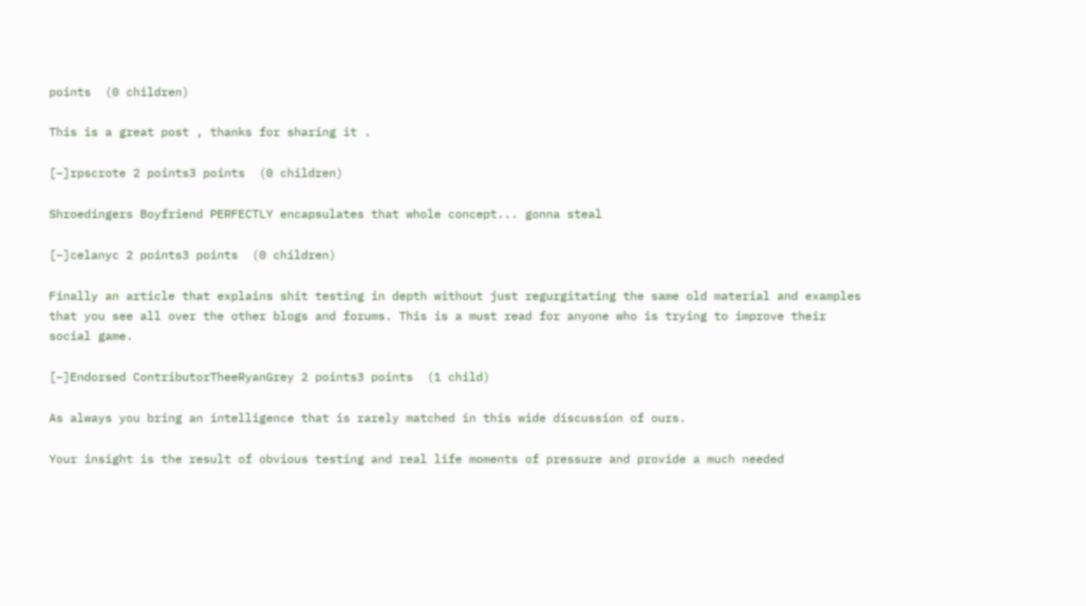points  (0 children)

This is a great post , thanks for sharing it .

[–]rpscrote 2 points3 points  (0 children)

Shroedingers Boyfriend PERFECTLY encapsulates that whole concept... gonna steal

[–]celanyc 2 points3 points  (0 children)

Finally an article that explains shit testing in depth without just regurgitating the same old material and examples that you see all over the other blogs and forums. This is a must read for anyone who is trying to improve their social game.

[–]Endorsed ContributorTheeRyanGrey 2 points3 points  (1 child)

As always you bring an intelligence that is rarely matched in this wide discussion of ours.

Your insight is the result of obvious testing and real life moments of pressure and provide a much needed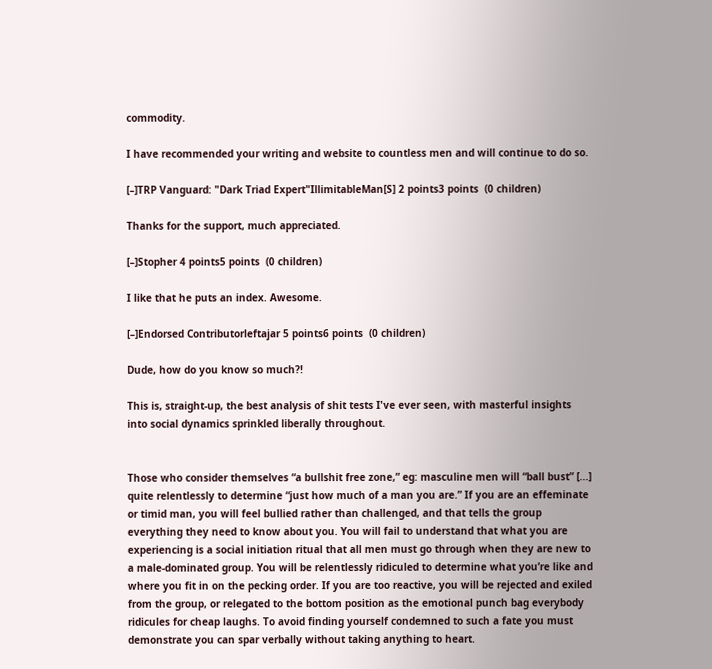commodity.

I have recommended your writing and website to countless men and will continue to do so.

[–]TRP Vanguard: "Dark Triad Expert"IllimitableMan[S] 2 points3 points  (0 children)

Thanks for the support, much appreciated.

[–]Stopher 4 points5 points  (0 children)

I like that he puts an index. Awesome.

[–]Endorsed Contributorleftajar 5 points6 points  (0 children)

Dude, how do you know so much?!

This is, straight-up, the best analysis of shit tests I've ever seen, with masterful insights into social dynamics sprinkled liberally throughout.


Those who consider themselves “a bullshit free zone,” eg: masculine men will “ball bust” [...] quite relentlessly to determine “just how much of a man you are.” If you are an effeminate or timid man, you will feel bullied rather than challenged, and that tells the group everything they need to know about you. You will fail to understand that what you are experiencing is a social initiation ritual that all men must go through when they are new to a male-dominated group. You will be relentlessly ridiculed to determine what you’re like and where you fit in on the pecking order. If you are too reactive, you will be rejected and exiled from the group, or relegated to the bottom position as the emotional punch bag everybody ridicules for cheap laughs. To avoid finding yourself condemned to such a fate you must demonstrate you can spar verbally without taking anything to heart.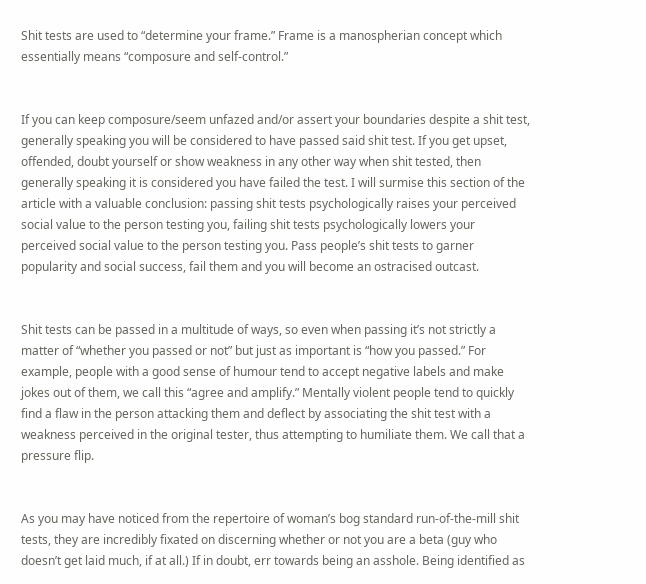Shit tests are used to “determine your frame.” Frame is a manospherian concept which essentially means “composure and self-control.”


If you can keep composure/seem unfazed and/or assert your boundaries despite a shit test, generally speaking you will be considered to have passed said shit test. If you get upset, offended, doubt yourself or show weakness in any other way when shit tested, then generally speaking it is considered you have failed the test. I will surmise this section of the article with a valuable conclusion: passing shit tests psychologically raises your perceived social value to the person testing you, failing shit tests psychologically lowers your perceived social value to the person testing you. Pass people’s shit tests to garner popularity and social success, fail them and you will become an ostracised outcast.


Shit tests can be passed in a multitude of ways, so even when passing it’s not strictly a matter of “whether you passed or not” but just as important is “how you passed.” For example, people with a good sense of humour tend to accept negative labels and make jokes out of them, we call this “agree and amplify.” Mentally violent people tend to quickly find a flaw in the person attacking them and deflect by associating the shit test with a weakness perceived in the original tester, thus attempting to humiliate them. We call that a pressure flip.


As you may have noticed from the repertoire of woman’s bog standard run-of-the-mill shit tests, they are incredibly fixated on discerning whether or not you are a beta (guy who doesn’t get laid much, if at all.) If in doubt, err towards being an asshole. Being identified as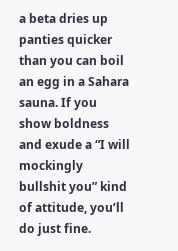a beta dries up panties quicker than you can boil an egg in a Sahara sauna. If you show boldness and exude a “I will mockingly bullshit you” kind of attitude, you’ll do just fine.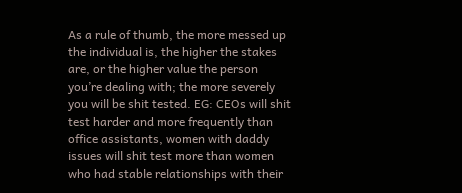As a rule of thumb, the more messed up the individual is, the higher the stakes are, or the higher value the person you’re dealing with; the more severely you will be shit tested. EG: CEOs will shit test harder and more frequently than office assistants, women with daddy issues will shit test more than women who had stable relationships with their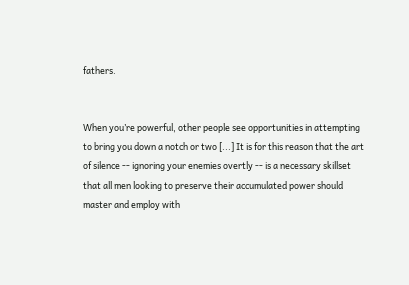fathers.


When you’re powerful, other people see opportunities in attempting to bring you down a notch or two [...] It is for this reason that the art of silence -- ignoring your enemies overtly -- is a necessary skillset that all men looking to preserve their accumulated power should master and employ with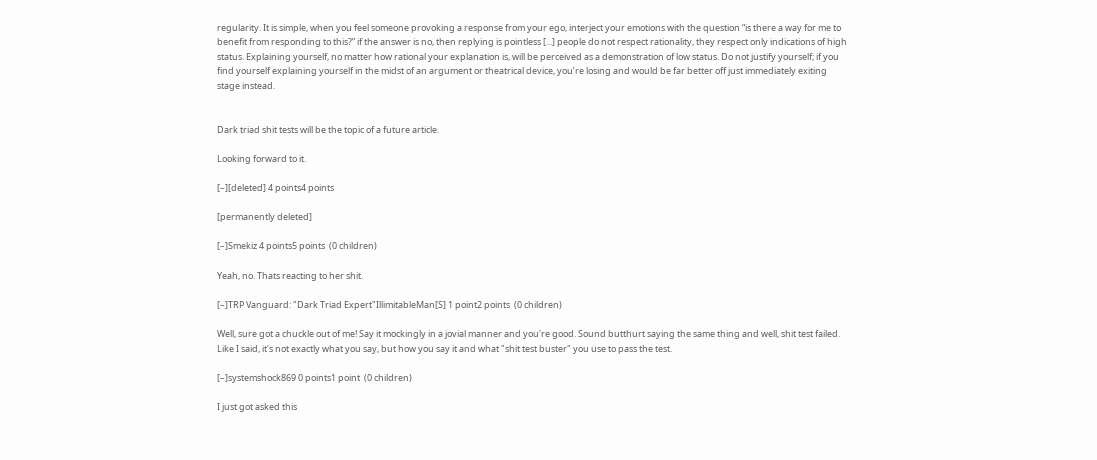regularity. It is simple, when you feel someone provoking a response from your ego, interject your emotions with the question “is there a way for me to benefit from responding to this?” if the answer is no, then replying is pointless [...] people do not respect rationality, they respect only indications of high status. Explaining yourself, no matter how rational your explanation is, will be perceived as a demonstration of low status. Do not justify yourself; if you find yourself explaining yourself in the midst of an argument or theatrical device, you’re losing and would be far better off just immediately exiting stage instead.


Dark triad shit tests will be the topic of a future article.

Looking forward to it.

[–][deleted] 4 points4 points

[permanently deleted]

[–]Smekiz 4 points5 points  (0 children)

Yeah, no. Thats reacting to her shit.

[–]TRP Vanguard: "Dark Triad Expert"IllimitableMan[S] 1 point2 points  (0 children)

Well, sure got a chuckle out of me! Say it mockingly in a jovial manner and you're good. Sound butthurt saying the same thing and well, shit test failed. Like I said, it's not exactly what you say, but how you say it and what "shit test buster" you use to pass the test.

[–]systemshock869 0 points1 point  (0 children)

I just got asked this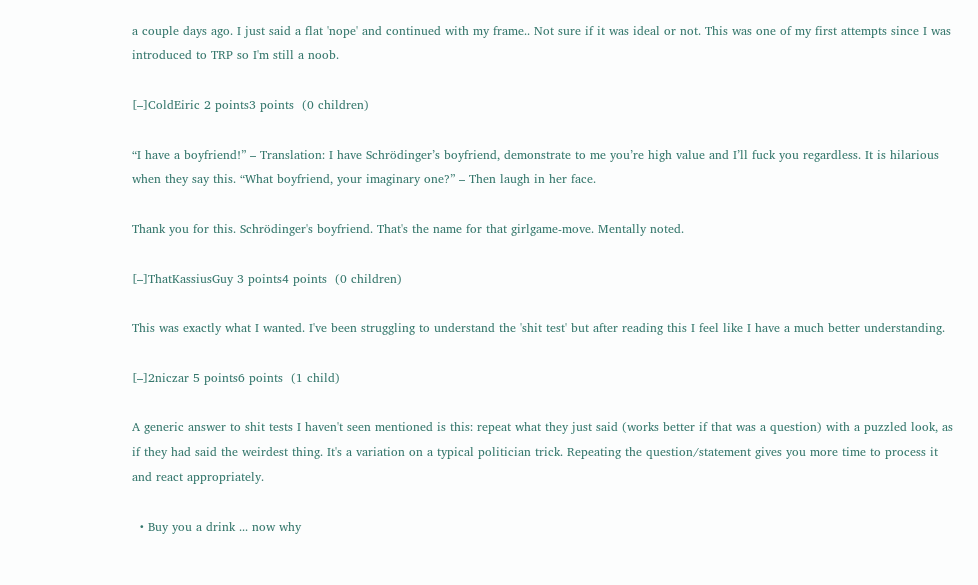a couple days ago. I just said a flat 'nope' and continued with my frame.. Not sure if it was ideal or not. This was one of my first attempts since I was introduced to TRP so I'm still a noob.

[–]ColdEiric 2 points3 points  (0 children)

“I have a boyfriend!” – Translation: I have Schrödinger’s boyfriend, demonstrate to me you’re high value and I’ll fuck you regardless. It is hilarious when they say this. “What boyfriend, your imaginary one?” – Then laugh in her face.

Thank you for this. Schrödinger's boyfriend. That's the name for that girlgame-move. Mentally noted.

[–]ThatKassiusGuy 3 points4 points  (0 children)

This was exactly what I wanted. I've been struggling to understand the 'shit test' but after reading this I feel like I have a much better understanding.

[–]2niczar 5 points6 points  (1 child)

A generic answer to shit tests I haven't seen mentioned is this: repeat what they just said (works better if that was a question) with a puzzled look, as if they had said the weirdest thing. It's a variation on a typical politician trick. Repeating the question/statement gives you more time to process it and react appropriately.

  • Buy you a drink ... now why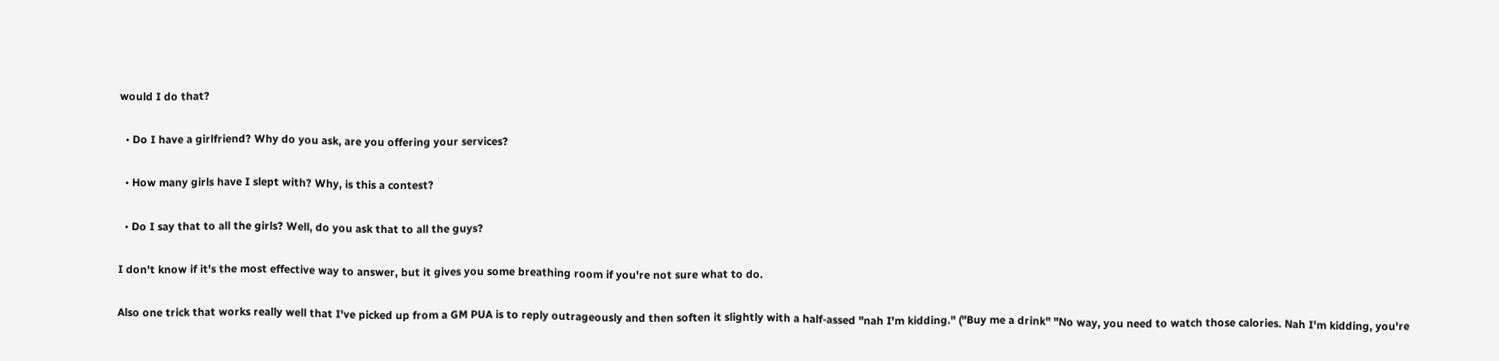would I do that?

  • Do I have a girlfriend? Why do you ask, are you offering your services?

  • How many girls have I slept with? Why, is this a contest?

  • Do I say that to all the girls? Well, do you ask that to all the guys?

I don't know if it's the most effective way to answer, but it gives you some breathing room if you're not sure what to do.

Also one trick that works really well that I've picked up from a GM PUA is to reply outrageously and then soften it slightly with a half-assed "nah I'm kidding." ("Buy me a drink" "No way, you need to watch those calories. Nah I'm kidding, you're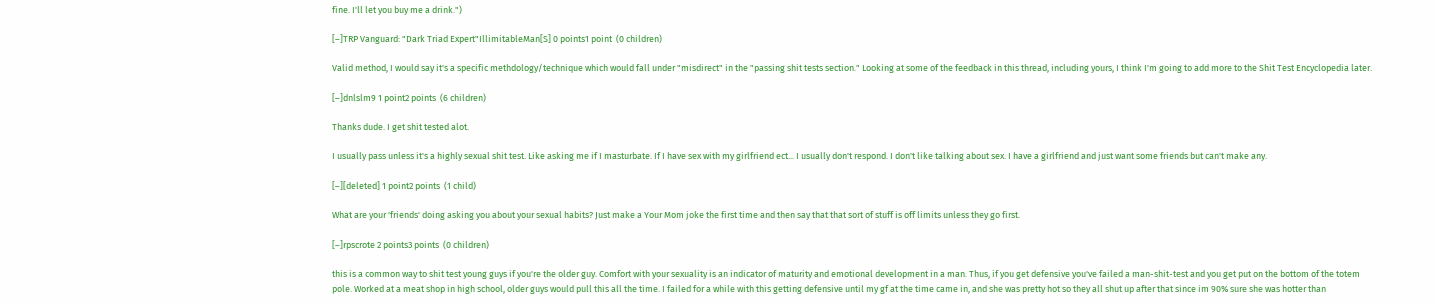fine. I'll let you buy me a drink.")

[–]TRP Vanguard: "Dark Triad Expert"IllimitableMan[S] 0 points1 point  (0 children)

Valid method, I would say it's a specific methdology/technique which would fall under "misdirect" in the "passing shit tests section." Looking at some of the feedback in this thread, including yours, I think I'm going to add more to the Shit Test Encyclopedia later.

[–]dnlslm9 1 point2 points  (6 children)

Thanks dude. I get shit tested alot.

I usually pass unless it's a highly sexual shit test. Like asking me if I masturbate. If I have sex with my girlfriend ect... I usually don't respond. I don't like talking about sex. I have a girlfriend and just want some friends but can't make any.

[–][deleted] 1 point2 points  (1 child)

What are your 'friends' doing asking you about your sexual habits? Just make a Your Mom joke the first time and then say that that sort of stuff is off limits unless they go first.

[–]rpscrote 2 points3 points  (0 children)

this is a common way to shit test young guys if you're the older guy. Comfort with your sexuality is an indicator of maturity and emotional development in a man. Thus, if you get defensive you've failed a man-shit-test and you get put on the bottom of the totem pole. Worked at a meat shop in high school, older guys would pull this all the time. I failed for a while with this getting defensive until my gf at the time came in, and she was pretty hot so they all shut up after that since im 90% sure she was hotter than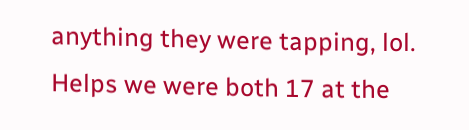anything they were tapping, lol. Helps we were both 17 at the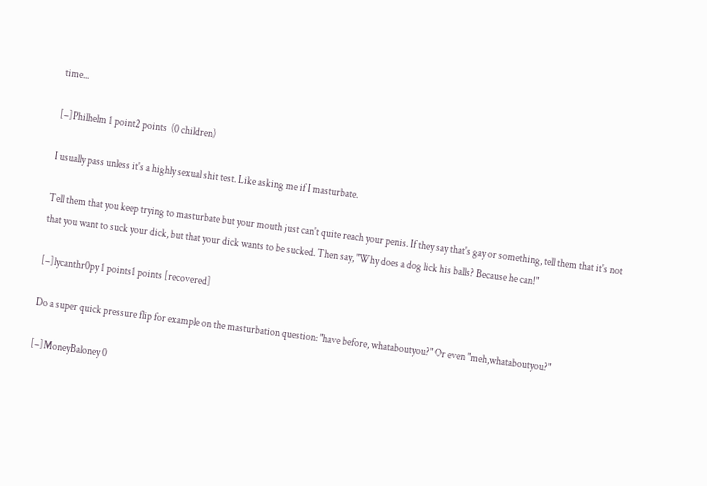time...

[–]Philhelm 1 point2 points  (0 children)

I usually pass unless it's a highly sexual shit test. Like asking me if I masturbate.

Tell them that you keep trying to masturbate but your mouth just can't quite reach your penis. If they say that's gay or something, tell them that it's not that you want to suck your dick, but that your dick wants to be sucked. Then say, "Why does a dog lick his balls? Because he can!"

[–]lycanthr0py 1 points1 points [recovered]

Do a super quick pressure flip for example on the masturbation question: "have before, whataboutyou?" Or even "meh,whataboutyou?"

[–]MoneyBaloney 0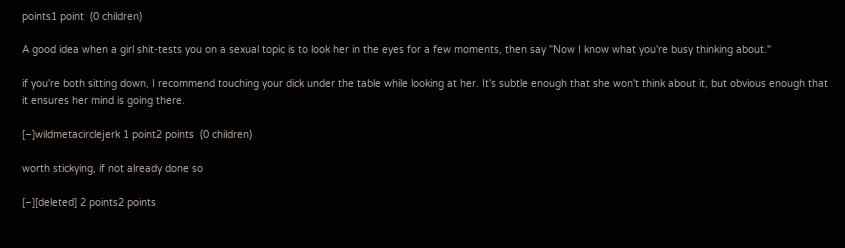points1 point  (0 children)

A good idea when a girl shit-tests you on a sexual topic is to look her in the eyes for a few moments, then say "Now I know what you're busy thinking about."

if you're both sitting down, I recommend touching your dick under the table while looking at her. It's subtle enough that she won't think about it, but obvious enough that it ensures her mind is going there.

[–]wildmetacirclejerk 1 point2 points  (0 children)

worth stickying, if not already done so

[–][deleted] 2 points2 points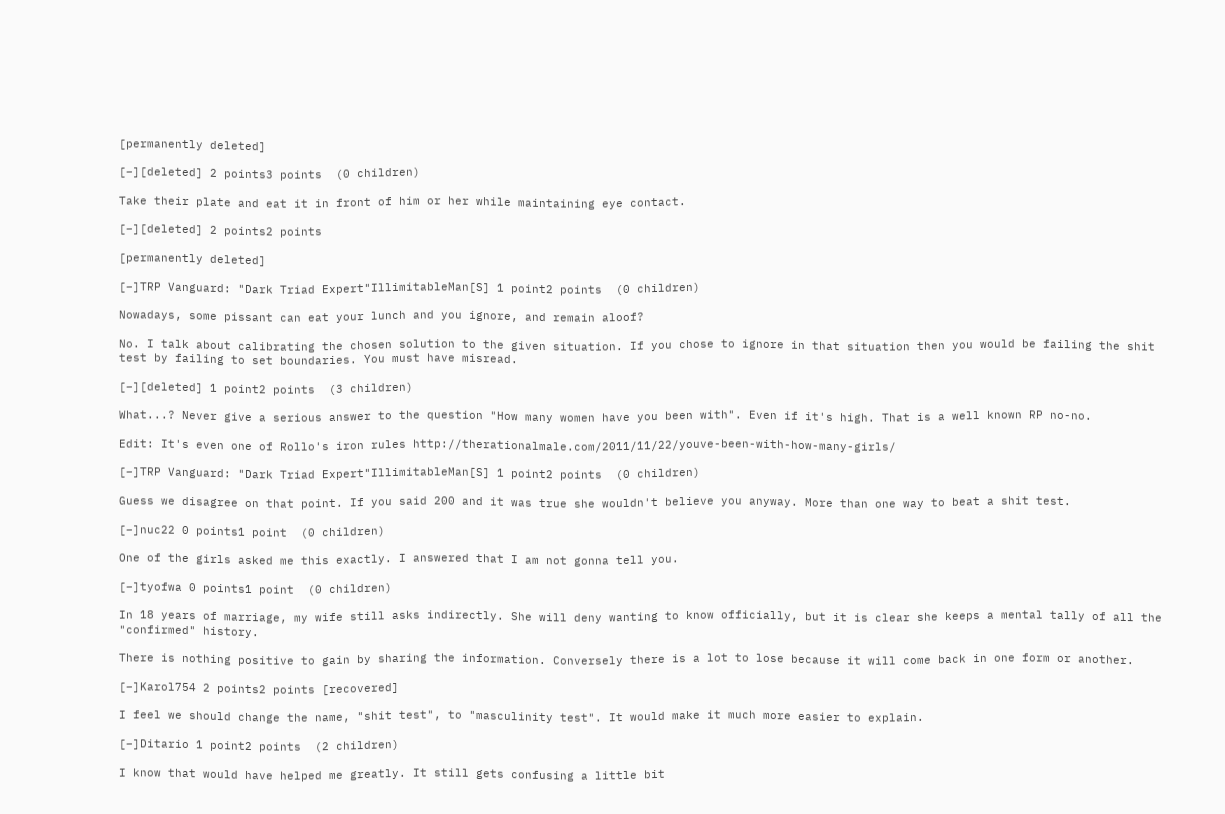[permanently deleted]

[–][deleted] 2 points3 points  (0 children)

Take their plate and eat it in front of him or her while maintaining eye contact.

[–][deleted] 2 points2 points

[permanently deleted]

[–]TRP Vanguard: "Dark Triad Expert"IllimitableMan[S] 1 point2 points  (0 children)

Nowadays, some pissant can eat your lunch and you ignore, and remain aloof?

No. I talk about calibrating the chosen solution to the given situation. If you chose to ignore in that situation then you would be failing the shit test by failing to set boundaries. You must have misread.

[–][deleted] 1 point2 points  (3 children)

What...? Never give a serious answer to the question "How many women have you been with". Even if it's high. That is a well known RP no-no.

Edit: It's even one of Rollo's iron rules http://therationalmale.com/2011/11/22/youve-been-with-how-many-girls/

[–]TRP Vanguard: "Dark Triad Expert"IllimitableMan[S] 1 point2 points  (0 children)

Guess we disagree on that point. If you said 200 and it was true she wouldn't believe you anyway. More than one way to beat a shit test.

[–]nuc22 0 points1 point  (0 children)

One of the girls asked me this exactly. I answered that I am not gonna tell you.

[–]tyofwa 0 points1 point  (0 children)

In 18 years of marriage, my wife still asks indirectly. She will deny wanting to know officially, but it is clear she keeps a mental tally of all the "confirmed" history.

There is nothing positive to gain by sharing the information. Conversely there is a lot to lose because it will come back in one form or another.

[–]Karol754 2 points2 points [recovered]

I feel we should change the name, "shit test", to "masculinity test". It would make it much more easier to explain.

[–]Ditario 1 point2 points  (2 children)

I know that would have helped me greatly. It still gets confusing a little bit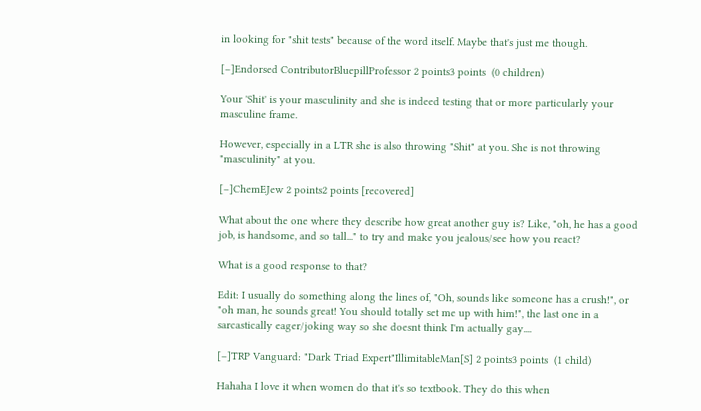in looking for "shit tests" because of the word itself. Maybe that's just me though.

[–]Endorsed ContributorBluepillProfessor 2 points3 points  (0 children)

Your 'Shit' is your masculinity and she is indeed testing that or more particularly your masculine frame.

However, especially in a LTR she is also throwing "Shit" at you. She is not throwing "masculinity" at you.

[–]ChemEJew 2 points2 points [recovered]

What about the one where they describe how great another guy is? Like, "oh, he has a good job, is handsome, and so tall..." to try and make you jealous/see how you react?

What is a good response to that?

Edit: I usually do something along the lines of, "Oh, sounds like someone has a crush!", or "oh man, he sounds great! You should totally set me up with him!", the last one in a sarcastically eager/joking way so she doesnt think I'm actually gay....

[–]TRP Vanguard: "Dark Triad Expert"IllimitableMan[S] 2 points3 points  (1 child)

Hahaha I love it when women do that it's so textbook. They do this when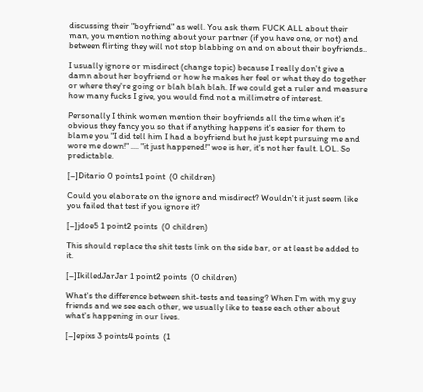discussing their "boyfriend" as well. You ask them FUCK ALL about their man, you mention nothing about your partner (if you have one, or not) and between flirting they will not stop blabbing on and on about their boyfriends..

I usually ignore or misdirect (change topic) because I really don't give a damn about her boyfriend or how he makes her feel or what they do together or where they're going or blah blah blah. If we could get a ruler and measure how many fucks I give, you would find not a millimetre of interest.

Personally I think women mention their boyfriends all the time when it's obvious they fancy you so that if anything happens it's easier for them to blame you "I did tell him I had a boyfriend but he just kept pursuing me and wore me down!" .... "it just happened!" woe is her, it's not her fault. LOL. So predictable.

[–]Ditario 0 points1 point  (0 children)

Could you elaborate on the ignore and misdirect? Wouldn't it just seem like you failed that test if you ignore it?

[–]jdoe5 1 point2 points  (0 children)

This should replace the shit tests link on the side bar, or at least be added to it.

[–]IkilledJarJar 1 point2 points  (0 children)

What's the difference between shit-tests and teasing? When I'm with my guy friends and we see each other, we usually like to tease each other about what's happening in our lives.

[–]epixs 3 points4 points  (1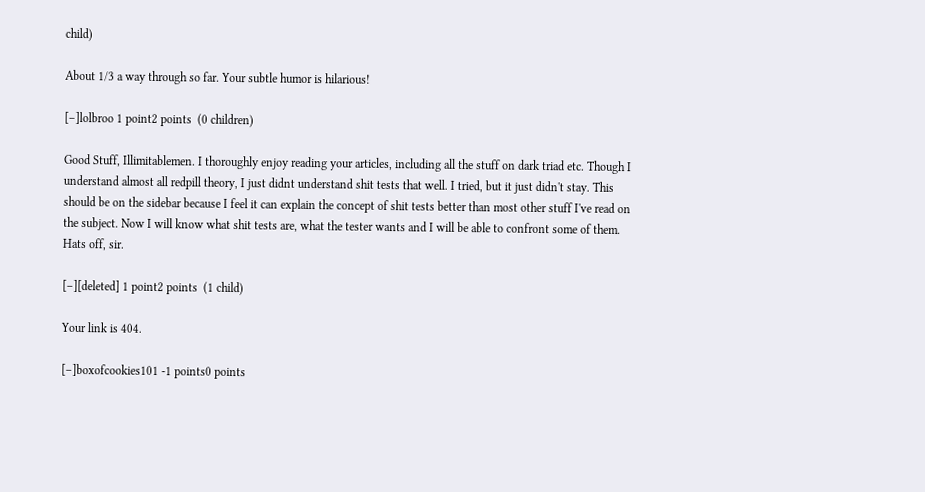child)

About 1/3 a way through so far. Your subtle humor is hilarious!

[–]lolbroo 1 point2 points  (0 children)

Good Stuff, Illimitablemen. I thoroughly enjoy reading your articles, including all the stuff on dark triad etc. Though I understand almost all redpill theory, I just didnt understand shit tests that well. I tried, but it just didn't stay. This should be on the sidebar because I feel it can explain the concept of shit tests better than most other stuff I've read on the subject. Now I will know what shit tests are, what the tester wants and I will be able to confront some of them. Hats off, sir.

[–][deleted] 1 point2 points  (1 child)

Your link is 404.

[–]boxofcookies101 -1 points0 points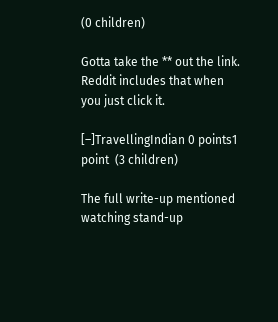(0 children)

Gotta take the ** out the link. Reddit includes that when you just click it.

[–]TravellingIndian 0 points1 point  (3 children)

The full write-up mentioned watching stand-up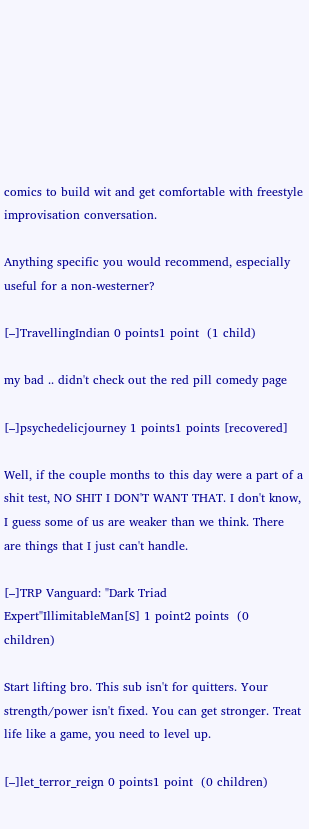comics to build wit and get comfortable with freestyle improvisation conversation.

Anything specific you would recommend, especially useful for a non-westerner?

[–]TravellingIndian 0 points1 point  (1 child)

my bad .. didn't check out the red pill comedy page

[–]psychedelicjourney 1 points1 points [recovered]

Well, if the couple months to this day were a part of a shit test, NO SHIT I DON'T WANT THAT. I don't know, I guess some of us are weaker than we think. There are things that I just can't handle.

[–]TRP Vanguard: "Dark Triad Expert"IllimitableMan[S] 1 point2 points  (0 children)

Start lifting bro. This sub isn't for quitters. Your strength/power isn't fixed. You can get stronger. Treat life like a game, you need to level up.

[–]let_terror_reign 0 points1 point  (0 children)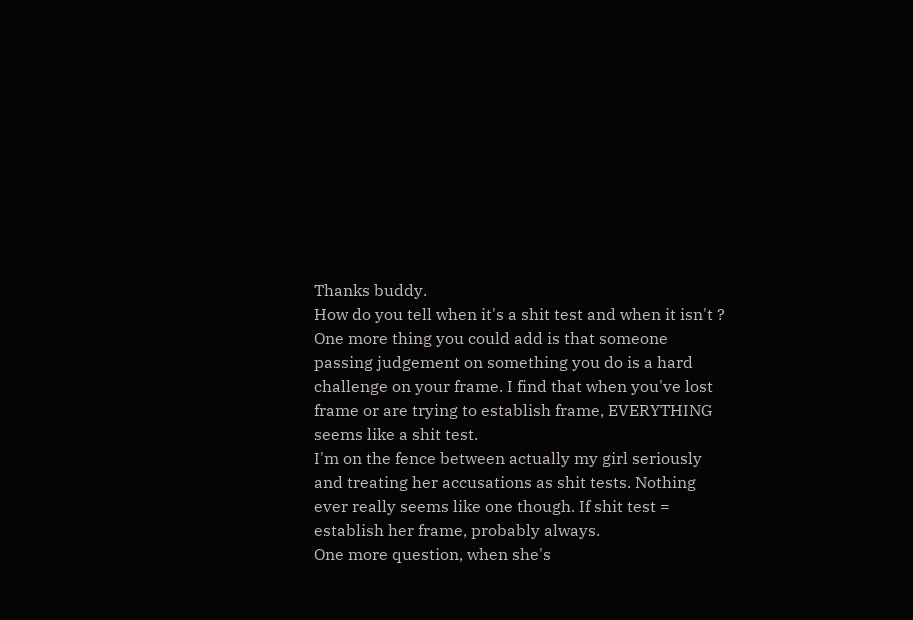Thanks buddy.
How do you tell when it's a shit test and when it isn't ?
One more thing you could add is that someone passing judgement on something you do is a hard challenge on your frame. I find that when you've lost frame or are trying to establish frame, EVERYTHING seems like a shit test.
I'm on the fence between actually my girl seriously and treating her accusations as shit tests. Nothing ever really seems like one though. If shit test = establish her frame, probably always.
One more question, when she's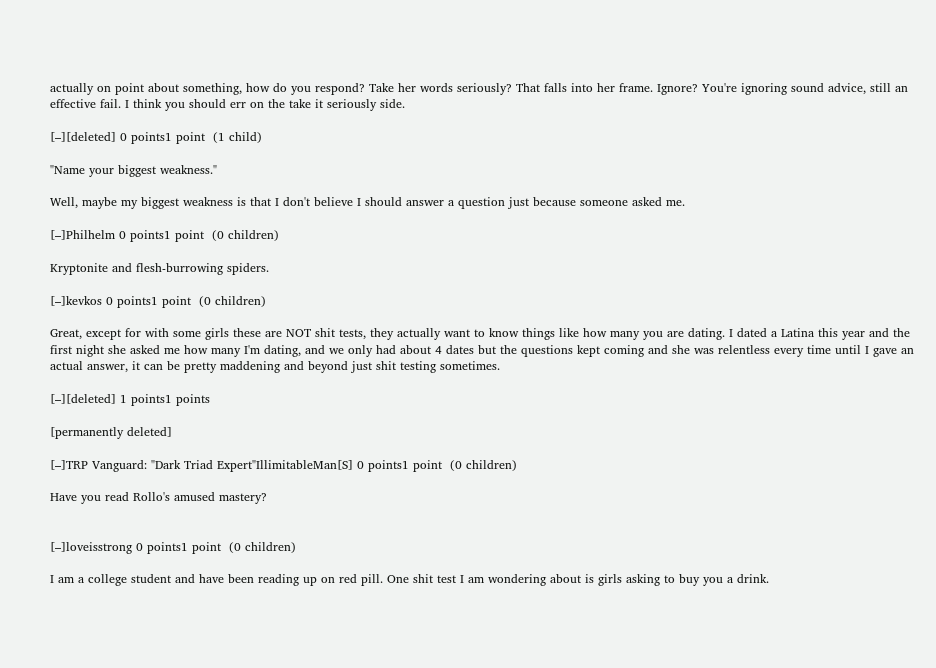actually on point about something, how do you respond? Take her words seriously? That falls into her frame. Ignore? You're ignoring sound advice, still an effective fail. I think you should err on the take it seriously side.

[–][deleted] 0 points1 point  (1 child)

"Name your biggest weakness."

Well, maybe my biggest weakness is that I don't believe I should answer a question just because someone asked me.

[–]Philhelm 0 points1 point  (0 children)

Kryptonite and flesh-burrowing spiders.

[–]kevkos 0 points1 point  (0 children)

Great, except for with some girls these are NOT shit tests, they actually want to know things like how many you are dating. I dated a Latina this year and the first night she asked me how many I'm dating, and we only had about 4 dates but the questions kept coming and she was relentless every time until I gave an actual answer, it can be pretty maddening and beyond just shit testing sometimes.

[–][deleted] 1 points1 points

[permanently deleted]

[–]TRP Vanguard: "Dark Triad Expert"IllimitableMan[S] 0 points1 point  (0 children)

Have you read Rollo's amused mastery?


[–]loveisstrong 0 points1 point  (0 children)

I am a college student and have been reading up on red pill. One shit test I am wondering about is girls asking to buy you a drink.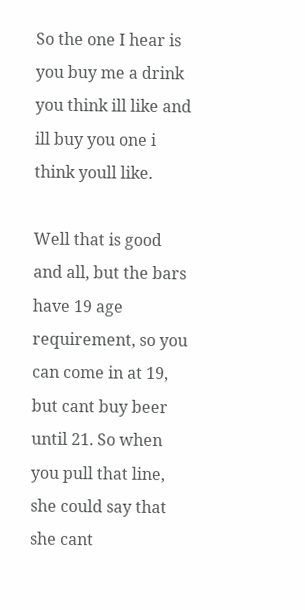So the one I hear is you buy me a drink you think ill like and ill buy you one i think youll like.

Well that is good and all, but the bars have 19 age requirement, so you can come in at 19, but cant buy beer until 21. So when you pull that line, she could say that she cant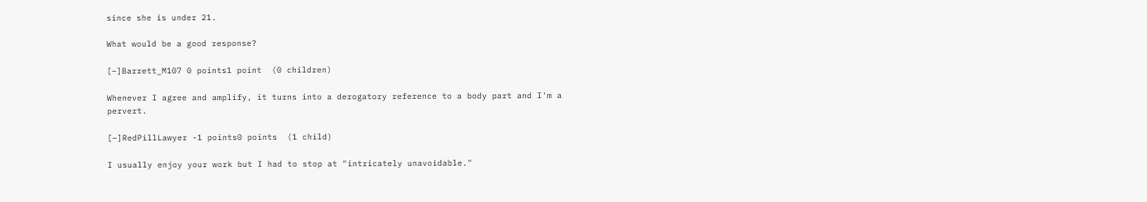since she is under 21.

What would be a good response?

[–]Barrett_M107 0 points1 point  (0 children)

Whenever I agree and amplify, it turns into a derogatory reference to a body part and I'm a pervert.

[–]RedPillLawyer -1 points0 points  (1 child)

I usually enjoy your work but I had to stop at "intricately unavoidable."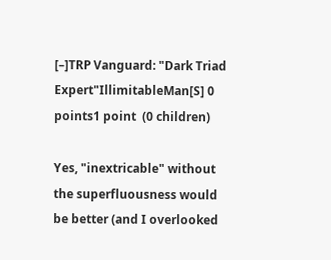[–]TRP Vanguard: "Dark Triad Expert"IllimitableMan[S] 0 points1 point  (0 children)

Yes, "inextricable" without the superfluousness would be better (and I overlooked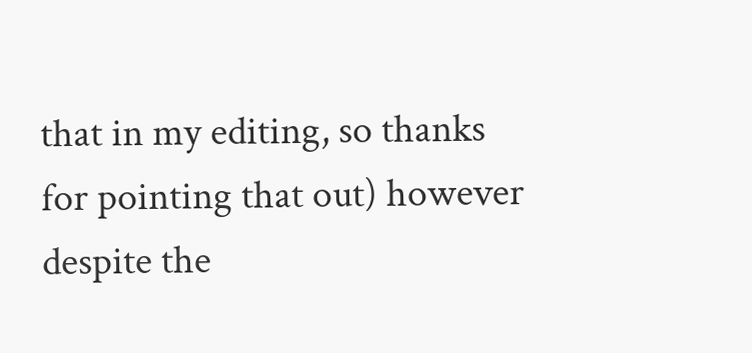that in my editing, so thanks for pointing that out) however despite the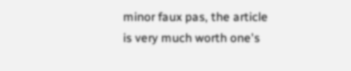minor faux pas, the article is very much worth one's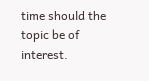time should the topic be of interest.